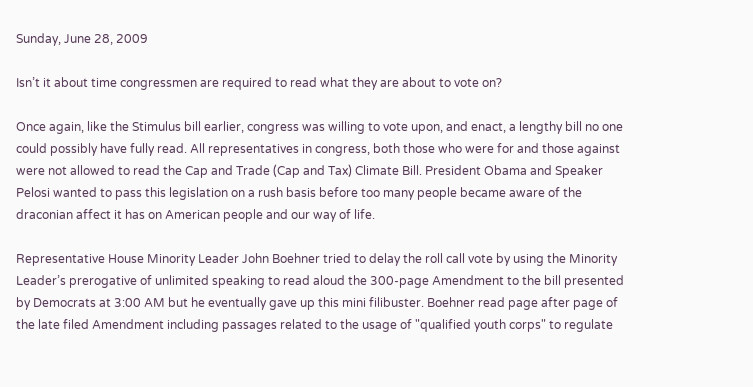Sunday, June 28, 2009

Isn’t it about time congressmen are required to read what they are about to vote on?

Once again, like the Stimulus bill earlier, congress was willing to vote upon, and enact, a lengthy bill no one could possibly have fully read. All representatives in congress, both those who were for and those against were not allowed to read the Cap and Trade (Cap and Tax) Climate Bill. President Obama and Speaker Pelosi wanted to pass this legislation on a rush basis before too many people became aware of the draconian affect it has on American people and our way of life.

Representative House Minority Leader John Boehner tried to delay the roll call vote by using the Minority Leader’s prerogative of unlimited speaking to read aloud the 300-page Amendment to the bill presented by Democrats at 3:00 AM but he eventually gave up this mini filibuster. Boehner read page after page of the late filed Amendment including passages related to the usage of "qualified youth corps" to regulate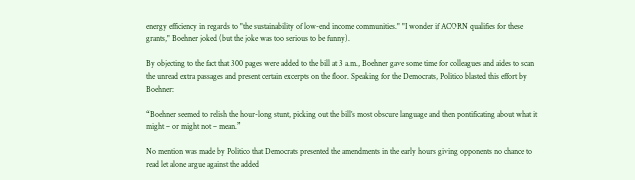energy efficiency in regards to "the sustainability of low-end income communities." "I wonder if ACORN qualifies for these grants," Boehner joked (but the joke was too serious to be funny).

By objecting to the fact that 300 pages were added to the bill at 3 a.m., Boehner gave some time for colleagues and aides to scan the unread extra passages and present certain excerpts on the floor. Speaking for the Democrats, Politico blasted this effort by Boehner:

“Boehner seemed to relish the hour-long stunt, picking out the bill’s most obscure language and then pontificating about what it might – or might not – mean.”

No mention was made by Politico that Democrats presented the amendments in the early hours giving opponents no chance to read let alone argue against the added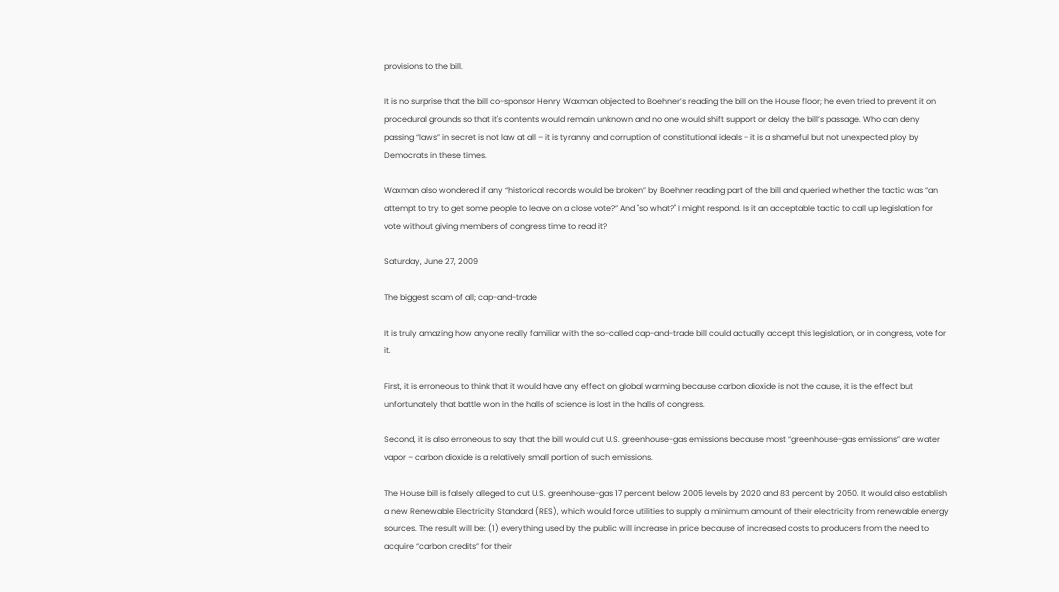provisions to the bill.

It is no surprise that the bill co-sponsor Henry Waxman objected to Boehner’s reading the bill on the House floor; he even tried to prevent it on procedural grounds so that it's contents would remain unknown and no one would shift support or delay the bill’s passage. Who can deny passing “laws” in secret is not law at all – it is tyranny and corruption of constitutional ideals - it is a shameful but not unexpected ploy by Democrats in these times.

Waxman also wondered if any “historical records would be broken” by Boehner reading part of the bill and queried whether the tactic was “an attempt to try to get some people to leave on a close vote?” And "so what?" I might respond. Is it an acceptable tactic to call up legislation for vote without giving members of congress time to read it?

Saturday, June 27, 2009

The biggest scam of all; cap-and-trade

It is truly amazing how anyone really familiar with the so-called cap-and-trade bill could actually accept this legislation, or in congress, vote for it.

First, it is erroneous to think that it would have any effect on global warming because carbon dioxide is not the cause, it is the effect but unfortunately that battle won in the halls of science is lost in the halls of congress.

Second, it is also erroneous to say that the bill would cut U.S. greenhouse-gas emissions because most “greenhouse-gas emissions” are water vapor – carbon dioxide is a relatively small portion of such emissions.

The House bill is falsely alleged to cut U.S. greenhouse-gas 17 percent below 2005 levels by 2020 and 83 percent by 2050. It would also establish a new Renewable Electricity Standard (RES), which would force utilities to supply a minimum amount of their electricity from renewable energy sources. The result will be: (1) everything used by the public will increase in price because of increased costs to producers from the need to acquire “carbon credits” for their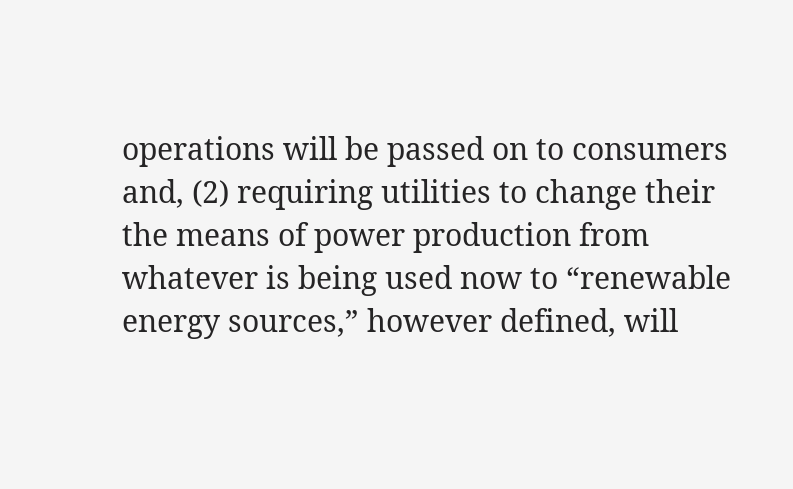operations will be passed on to consumers and, (2) requiring utilities to change their the means of power production from whatever is being used now to “renewable energy sources,” however defined, will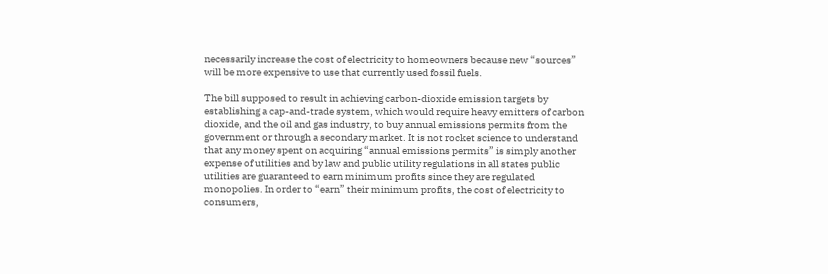necessarily increase the cost of electricity to homeowners because new “sources” will be more expensive to use that currently used fossil fuels.

The bill supposed to result in achieving carbon-dioxide emission targets by establishing a cap-and-trade system, which would require heavy emitters of carbon dioxide, and the oil and gas industry, to buy annual emissions permits from the government or through a secondary market. It is not rocket science to understand that any money spent on acquiring “annual emissions permits” is simply another expense of utilities and by law and public utility regulations in all states public utilities are guaranteed to earn minimum profits since they are regulated monopolies. In order to “earn” their minimum profits, the cost of electricity to consumers,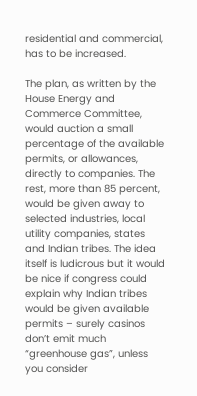residential and commercial, has to be increased.

The plan, as written by the House Energy and Commerce Committee, would auction a small percentage of the available permits, or allowances, directly to companies. The rest, more than 85 percent, would be given away to selected industries, local utility companies, states and Indian tribes. The idea itself is ludicrous but it would be nice if congress could explain why Indian tribes would be given available permits – surely casinos don’t emit much “greenhouse gas”, unless you consider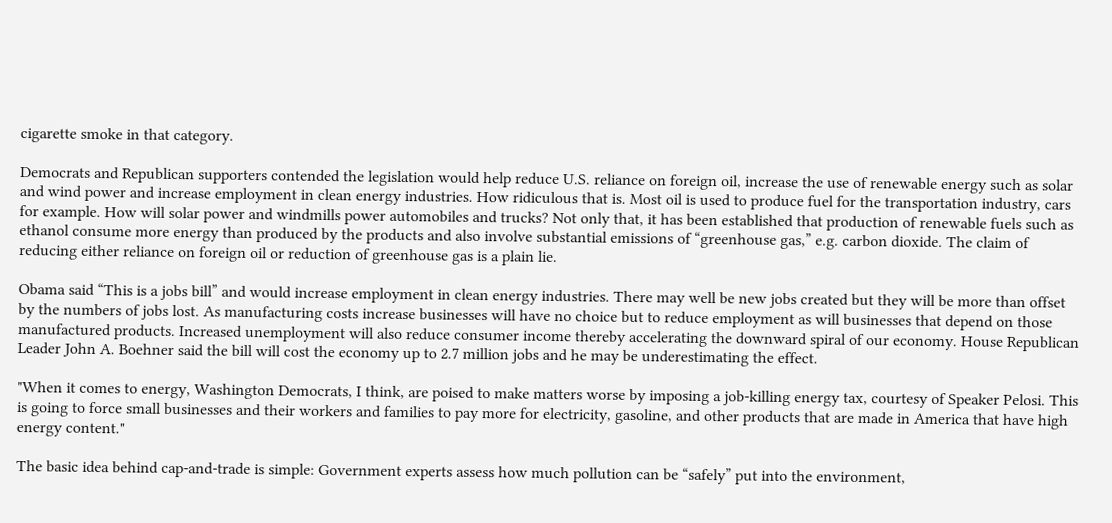cigarette smoke in that category.

Democrats and Republican supporters contended the legislation would help reduce U.S. reliance on foreign oil, increase the use of renewable energy such as solar and wind power and increase employment in clean energy industries. How ridiculous that is. Most oil is used to produce fuel for the transportation industry, cars for example. How will solar power and windmills power automobiles and trucks? Not only that, it has been established that production of renewable fuels such as ethanol consume more energy than produced by the products and also involve substantial emissions of “greenhouse gas,” e.g. carbon dioxide. The claim of reducing either reliance on foreign oil or reduction of greenhouse gas is a plain lie.

Obama said “This is a jobs bill” and would increase employment in clean energy industries. There may well be new jobs created but they will be more than offset by the numbers of jobs lost. As manufacturing costs increase businesses will have no choice but to reduce employment as will businesses that depend on those manufactured products. Increased unemployment will also reduce consumer income thereby accelerating the downward spiral of our economy. House Republican Leader John A. Boehner said the bill will cost the economy up to 2.7 million jobs and he may be underestimating the effect.

"When it comes to energy, Washington Democrats, I think, are poised to make matters worse by imposing a job-killing energy tax, courtesy of Speaker Pelosi. This is going to force small businesses and their workers and families to pay more for electricity, gasoline, and other products that are made in America that have high energy content."

The basic idea behind cap-and-trade is simple: Government experts assess how much pollution can be “safely” put into the environment,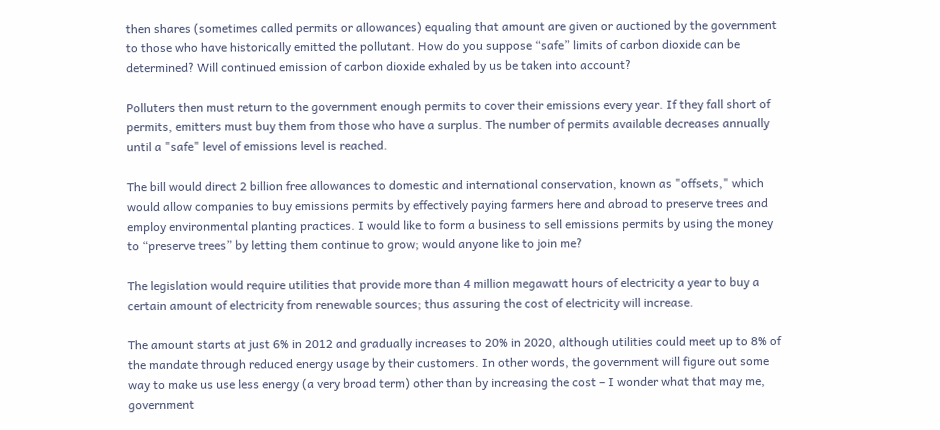then shares (sometimes called permits or allowances) equaling that amount are given or auctioned by the government to those who have historically emitted the pollutant. How do you suppose “safe” limits of carbon dioxide can be determined? Will continued emission of carbon dioxide exhaled by us be taken into account?

Polluters then must return to the government enough permits to cover their emissions every year. If they fall short of permits, emitters must buy them from those who have a surplus. The number of permits available decreases annually until a "safe" level of emissions level is reached.

The bill would direct 2 billion free allowances to domestic and international conservation, known as "offsets," which would allow companies to buy emissions permits by effectively paying farmers here and abroad to preserve trees and employ environmental planting practices. I would like to form a business to sell emissions permits by using the money to “preserve trees” by letting them continue to grow; would anyone like to join me?

The legislation would require utilities that provide more than 4 million megawatt hours of electricity a year to buy a certain amount of electricity from renewable sources; thus assuring the cost of electricity will increase.

The amount starts at just 6% in 2012 and gradually increases to 20% in 2020, although utilities could meet up to 8% of the mandate through reduced energy usage by their customers. In other words, the government will figure out some way to make us use less energy (a very broad term) other than by increasing the cost – I wonder what that may me, government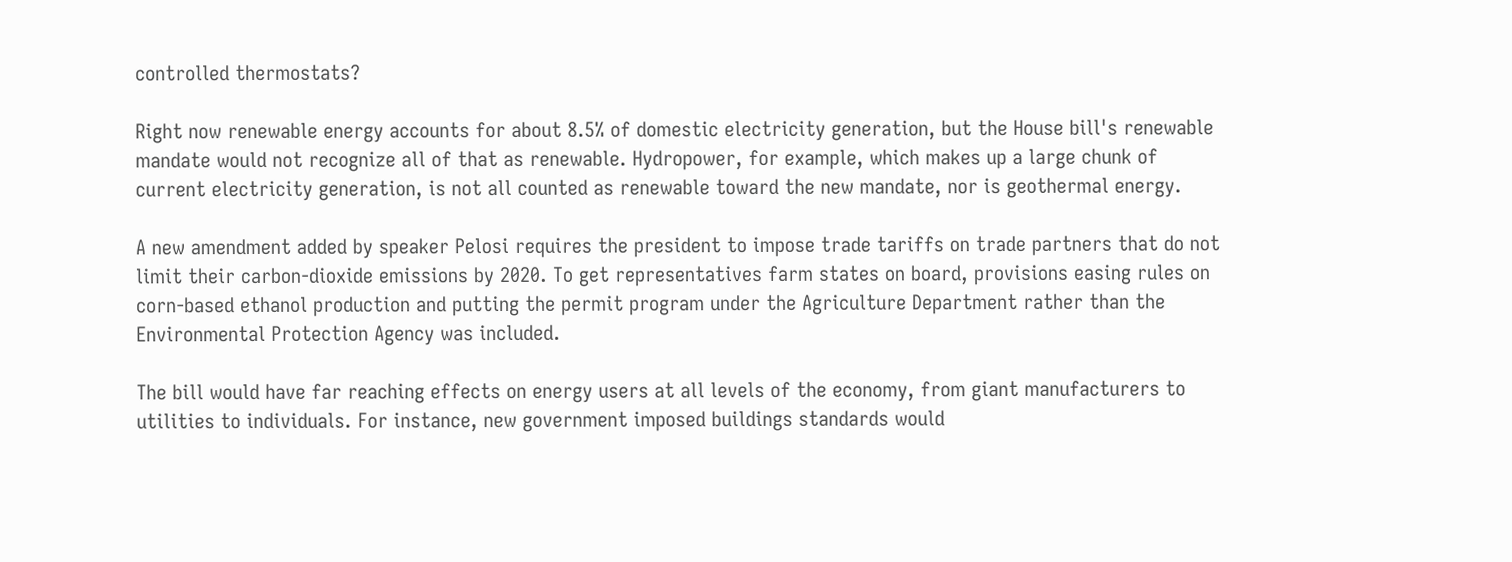controlled thermostats?

Right now renewable energy accounts for about 8.5% of domestic electricity generation, but the House bill's renewable mandate would not recognize all of that as renewable. Hydropower, for example, which makes up a large chunk of current electricity generation, is not all counted as renewable toward the new mandate, nor is geothermal energy.

A new amendment added by speaker Pelosi requires the president to impose trade tariffs on trade partners that do not limit their carbon-dioxide emissions by 2020. To get representatives farm states on board, provisions easing rules on corn-based ethanol production and putting the permit program under the Agriculture Department rather than the Environmental Protection Agency was included.

The bill would have far reaching effects on energy users at all levels of the economy, from giant manufacturers to utilities to individuals. For instance, new government imposed buildings standards would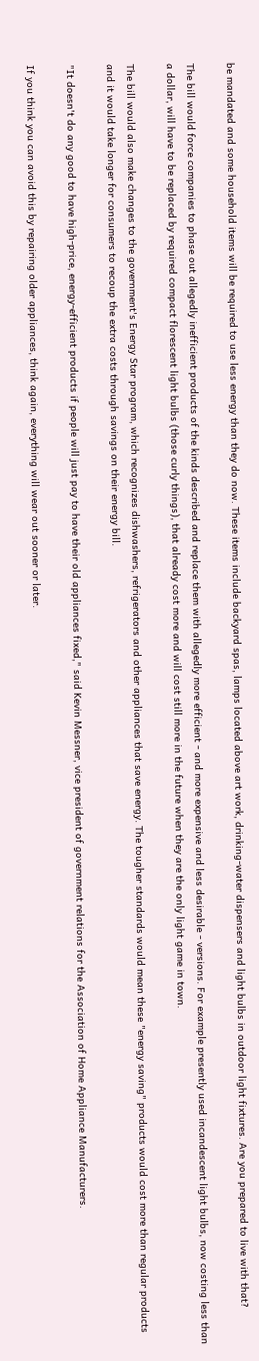be mandated and some household items will be required to use less energy than they do now. These items include backyard spas, lamps located above art work, drinking-water dispensers and light bulbs in outdoor light fixtures. Are you prepared to live with that?

The bill would force companies to phase out allegedly inefficient products of the kinds described and replace them with allegedly more efficient - and more expensive and less desirable - versions. For example presently used incandescent light bulbs, now costing less than a dollar, will have to be replaced by required compact florescent light bulbs (those curly things), that already cost more and will cost still more in the future when they are the only light game in town.

The bill would also make changes to the government's Energy Star program, which recognizes dishwashers, refrigerators and other appliances that save energy. The tougher standards would mean these "energy saving" products would cost more than regular products and it would take longer for consumers to recoup the extra costs through savings on their energy bill.

"It doesn't do any good to have high-price, energy-efficient products if people will just pay to have their old appliances fixed," said Kevin Messner, vice president of government relations for the Association of Home Appliance Manufacturers.

If you think you can avoid this by repairing older appliances, think again, everything will wear out sooner or later.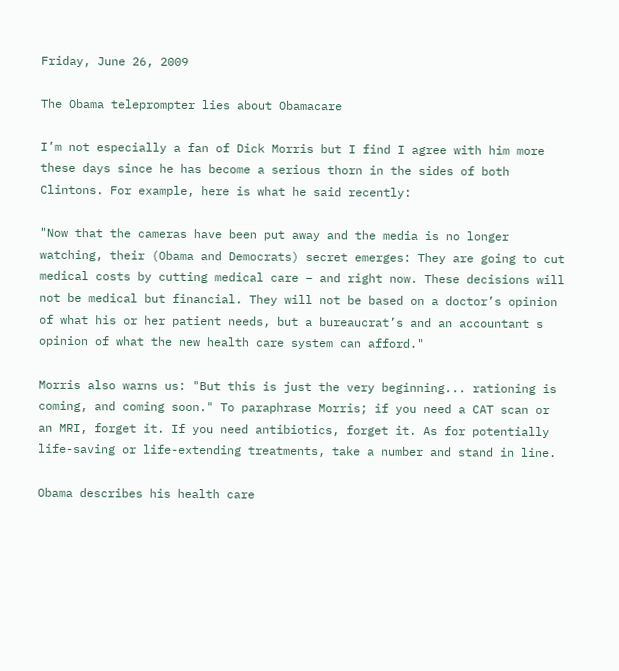Friday, June 26, 2009

The Obama teleprompter lies about Obamacare

I’m not especially a fan of Dick Morris but I find I agree with him more these days since he has become a serious thorn in the sides of both Clintons. For example, here is what he said recently:

"Now that the cameras have been put away and the media is no longer watching, their (Obama and Democrats) secret emerges: They are going to cut medical costs by cutting medical care – and right now. These decisions will not be medical but financial. They will not be based on a doctor’s opinion of what his or her patient needs, but a bureaucrat’s and an accountant s opinion of what the new health care system can afford."

Morris also warns us: "But this is just the very beginning... rationing is coming, and coming soon." To paraphrase Morris; if you need a CAT scan or an MRI, forget it. If you need antibiotics, forget it. As for potentially life-saving or life-extending treatments, take a number and stand in line.

Obama describes his health care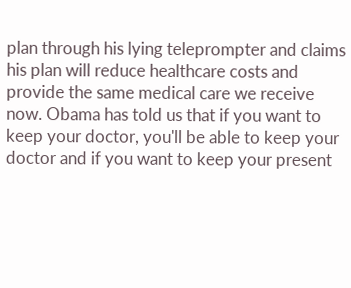plan through his lying teleprompter and claims his plan will reduce healthcare costs and provide the same medical care we receive now. Obama has told us that if you want to keep your doctor, you'll be able to keep your doctor and if you want to keep your present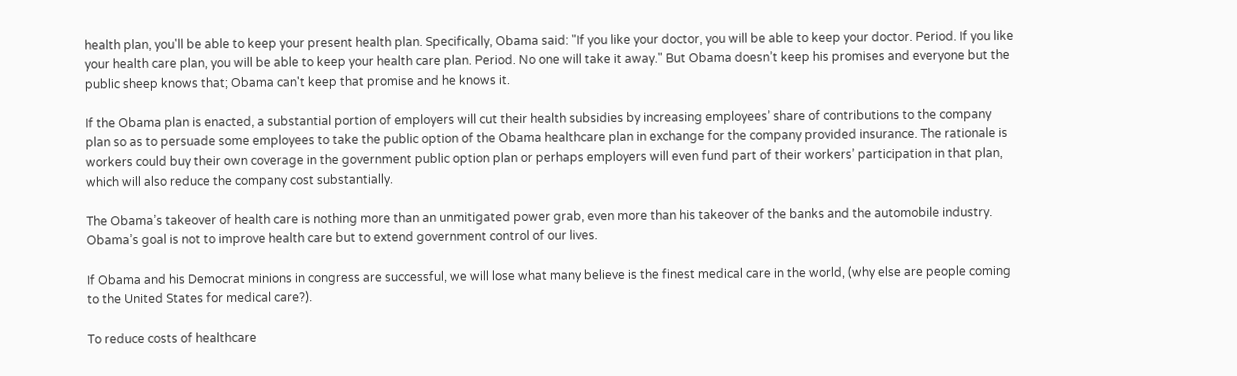health plan, you'll be able to keep your present health plan. Specifically, Obama said: "If you like your doctor, you will be able to keep your doctor. Period. If you like your health care plan, you will be able to keep your health care plan. Period. No one will take it away." But Obama doesn’t keep his promises and everyone but the public sheep knows that; Obama can't keep that promise and he knows it.

If the Obama plan is enacted, a substantial portion of employers will cut their health subsidies by increasing employees’ share of contributions to the company plan so as to persuade some employees to take the public option of the Obama healthcare plan in exchange for the company provided insurance. The rationale is workers could buy their own coverage in the government public option plan or perhaps employers will even fund part of their workers’ participation in that plan, which will also reduce the company cost substantially.

The Obama’s takeover of health care is nothing more than an unmitigated power grab, even more than his takeover of the banks and the automobile industry. Obama’s goal is not to improve health care but to extend government control of our lives.

If Obama and his Democrat minions in congress are successful, we will lose what many believe is the finest medical care in the world, (why else are people coming to the United States for medical care?).

To reduce costs of healthcare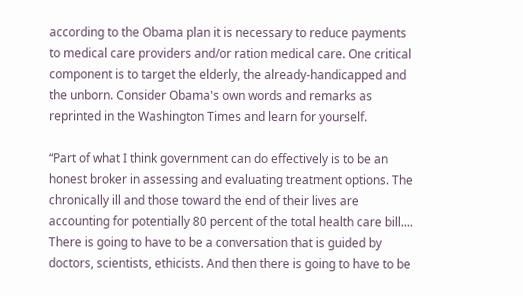according to the Obama plan it is necessary to reduce payments to medical care providers and/or ration medical care. One critical component is to target the elderly, the already-handicapped and the unborn. Consider Obama's own words and remarks as reprinted in the Washington Times and learn for yourself.

“Part of what I think government can do effectively is to be an honest broker in assessing and evaluating treatment options. The chronically ill and those toward the end of their lives are accounting for potentially 80 percent of the total health care bill.... There is going to have to be a conversation that is guided by doctors, scientists, ethicists. And then there is going to have to be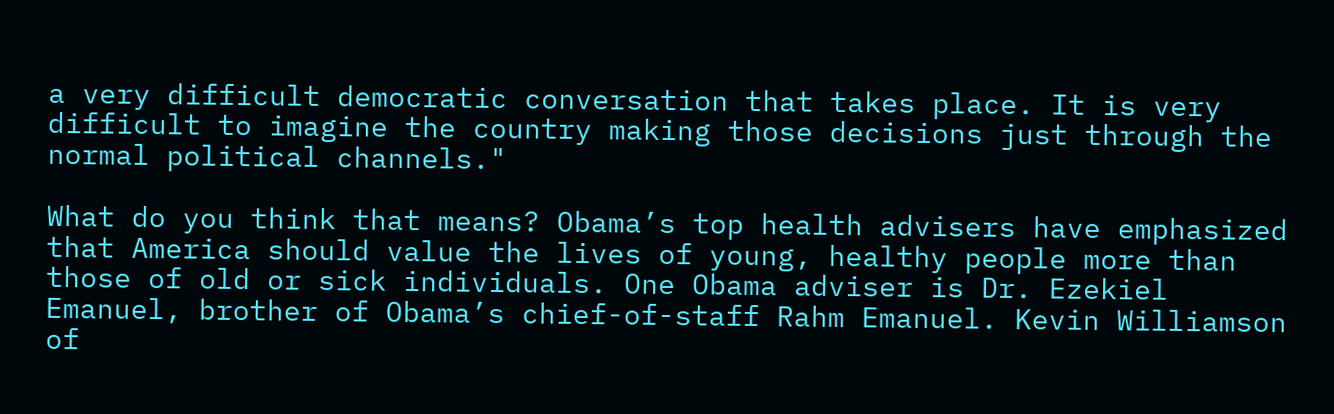a very difficult democratic conversation that takes place. It is very difficult to imagine the country making those decisions just through the normal political channels."

What do you think that means? Obama’s top health advisers have emphasized that America should value the lives of young, healthy people more than those of old or sick individuals. One Obama adviser is Dr. Ezekiel Emanuel, brother of Obama’s chief-of-staff Rahm Emanuel. Kevin Williamson of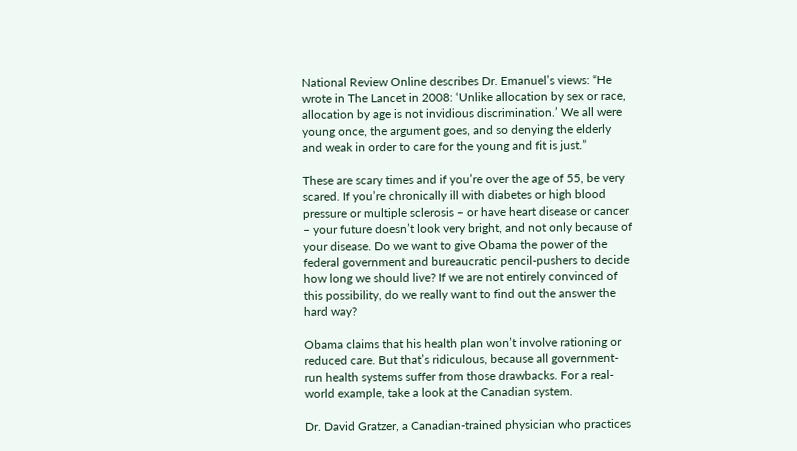National Review Online describes Dr. Emanuel’s views: “He wrote in The Lancet in 2008: ‘Unlike allocation by sex or race, allocation by age is not invidious discrimination.’ We all were young once, the argument goes, and so denying the elderly and weak in order to care for the young and fit is just.”

These are scary times and if you’re over the age of 55, be very scared. If you’re chronically ill with diabetes or high blood pressure or multiple sclerosis – or have heart disease or cancer – your future doesn’t look very bright, and not only because of your disease. Do we want to give Obama the power of the federal government and bureaucratic pencil-pushers to decide how long we should live? If we are not entirely convinced of this possibility, do we really want to find out the answer the hard way?

Obama claims that his health plan won’t involve rationing or reduced care. But that’s ridiculous, because all government-run health systems suffer from those drawbacks. For a real-world example, take a look at the Canadian system.

Dr. David Gratzer, a Canadian-trained physician who practices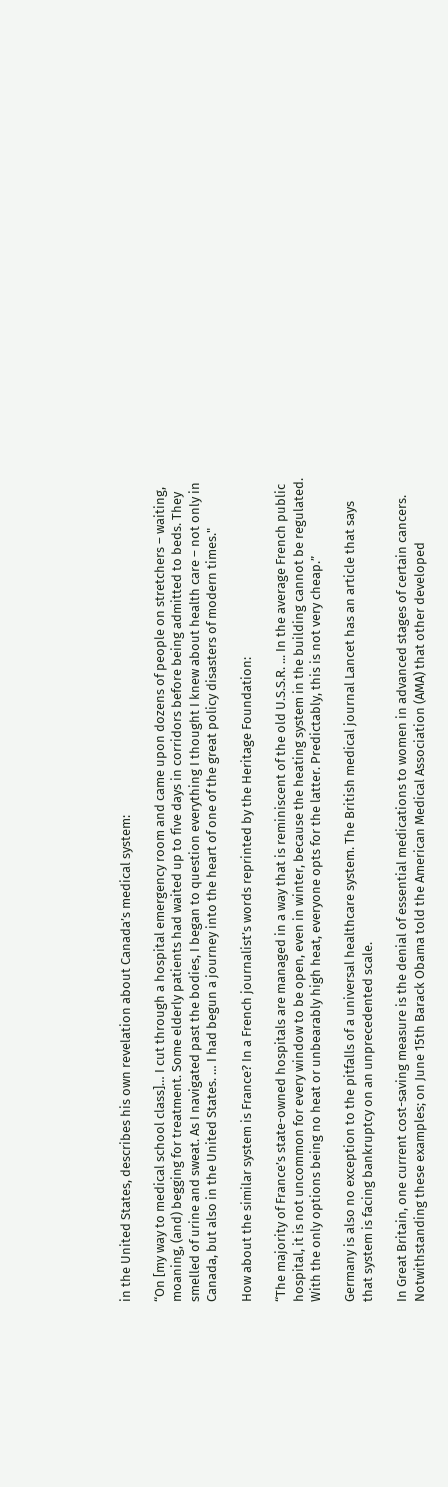in the United States, describes his own revelation about Canada’s medical system:

“On [my way to medical school class]… I cut through a hospital emergency room and came upon dozens of people on stretchers – waiting, moaning, (and) begging for treatment. Some elderly patients had waited up to five days in corridors before being admitted to beds. They smelled of urine and sweat. As I navigated past the bodies, I began to question everything I thought I knew about health care – not only in Canada, but also in the United States. … I had begun a journey into the heart of one of the great policy disasters of modern times."

How about the similar system is France? In a French journalist’s words reprinted by the Heritage Foundation:

“The majority of France’s state-owned hospitals are managed in a way that is reminiscent of the old U.S.S.R. ... In the average French public hospital, it is not uncommon for every window to be open, even in winter, because the heating system in the building cannot be regulated. With the only options being no heat or unbearably high heat, everyone opts for the latter. Predictably, this is not very cheap.”

Germany is also no exception to the pitfalls of a universal healthcare system. The British medical journal Lancet has an article that says that system is facing bankruptcy on an unprecedented scale.

In Great Britain, one current cost-saving measure is the denial of essential medications to women in advanced stages of certain cancers. Notwithstanding these examples; on June 15th Barack Obama told the American Medical Association (AMA) that other developed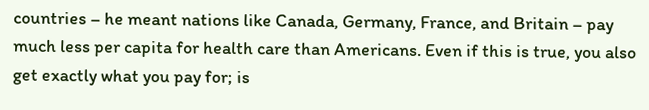countries – he meant nations like Canada, Germany, France, and Britain – pay much less per capita for health care than Americans. Even if this is true, you also get exactly what you pay for; is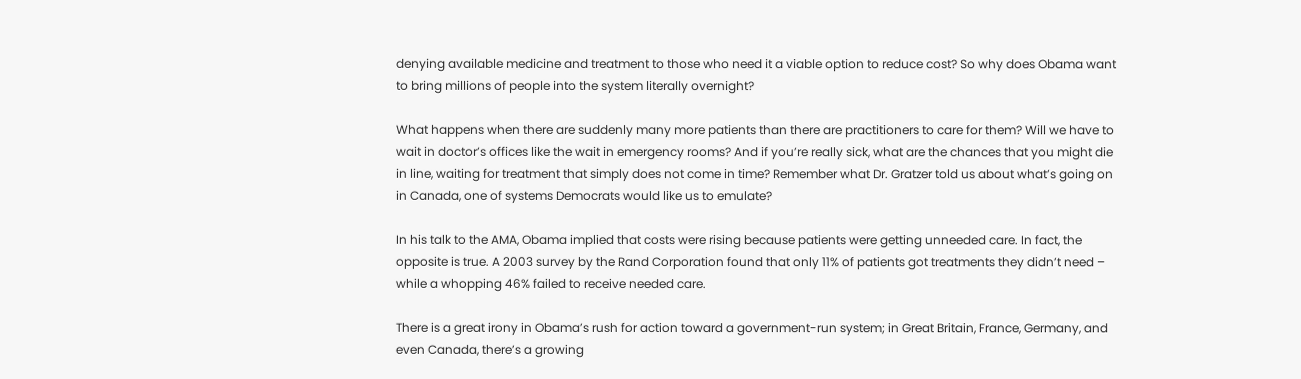denying available medicine and treatment to those who need it a viable option to reduce cost? So why does Obama want to bring millions of people into the system literally overnight?

What happens when there are suddenly many more patients than there are practitioners to care for them? Will we have to wait in doctor’s offices like the wait in emergency rooms? And if you’re really sick, what are the chances that you might die in line, waiting for treatment that simply does not come in time? Remember what Dr. Gratzer told us about what’s going on in Canada, one of systems Democrats would like us to emulate?

In his talk to the AMA, Obama implied that costs were rising because patients were getting unneeded care. In fact, the opposite is true. A 2003 survey by the Rand Corporation found that only 11% of patients got treatments they didn’t need – while a whopping 46% failed to receive needed care.

There is a great irony in Obama’s rush for action toward a government-run system; in Great Britain, France, Germany, and even Canada, there’s a growing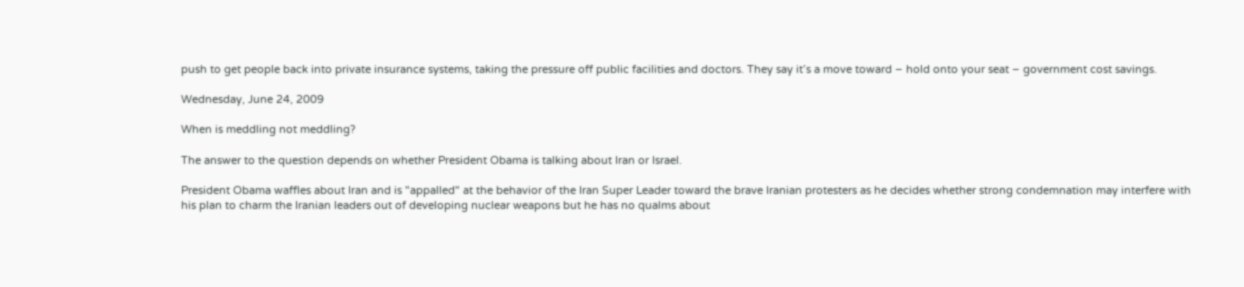push to get people back into private insurance systems, taking the pressure off public facilities and doctors. They say it’s a move toward – hold onto your seat – government cost savings.

Wednesday, June 24, 2009

When is meddling not meddling?

The answer to the question depends on whether President Obama is talking about Iran or Israel.

President Obama waffles about Iran and is "appalled" at the behavior of the Iran Super Leader toward the brave Iranian protesters as he decides whether strong condemnation may interfere with his plan to charm the Iranian leaders out of developing nuclear weapons but he has no qualms about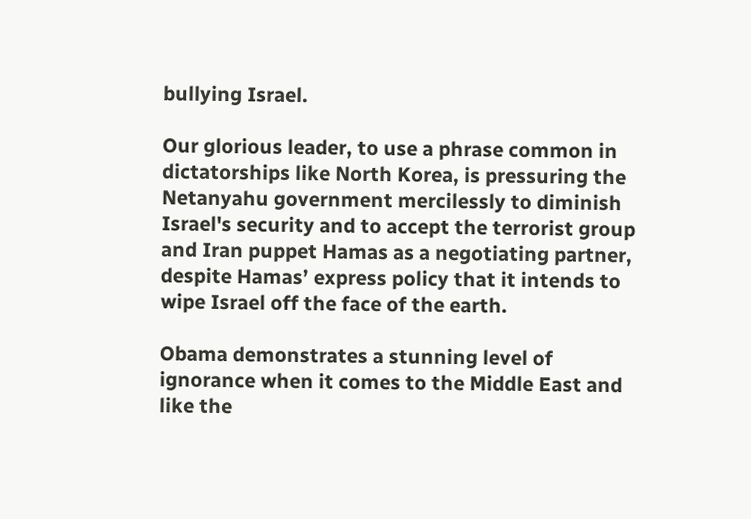bullying Israel.

Our glorious leader, to use a phrase common in dictatorships like North Korea, is pressuring the Netanyahu government mercilessly to diminish Israel's security and to accept the terrorist group and Iran puppet Hamas as a negotiating partner, despite Hamas’ express policy that it intends to wipe Israel off the face of the earth.

Obama demonstrates a stunning level of ignorance when it comes to the Middle East and like the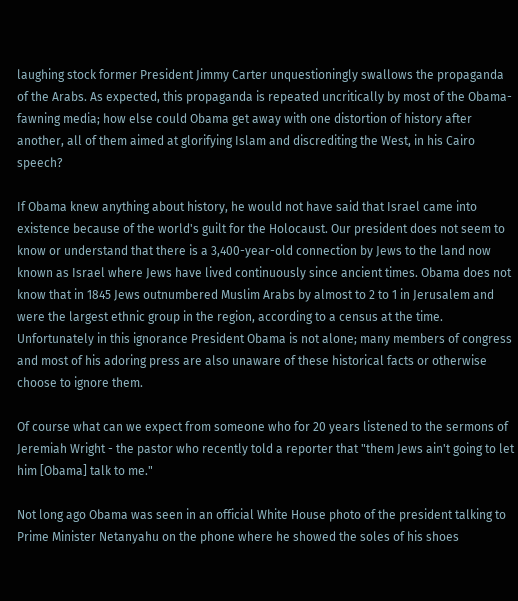laughing stock former President Jimmy Carter unquestioningly swallows the propaganda of the Arabs. As expected, this propaganda is repeated uncritically by most of the Obama-fawning media; how else could Obama get away with one distortion of history after another, all of them aimed at glorifying Islam and discrediting the West, in his Cairo speech?

If Obama knew anything about history, he would not have said that Israel came into existence because of the world's guilt for the Holocaust. Our president does not seem to know or understand that there is a 3,400-year-old connection by Jews to the land now known as Israel where Jews have lived continuously since ancient times. Obama does not know that in 1845 Jews outnumbered Muslim Arabs by almost to 2 to 1 in Jerusalem and were the largest ethnic group in the region, according to a census at the time. Unfortunately in this ignorance President Obama is not alone; many members of congress and most of his adoring press are also unaware of these historical facts or otherwise choose to ignore them.

Of course what can we expect from someone who for 20 years listened to the sermons of Jeremiah Wright - the pastor who recently told a reporter that "them Jews ain't going to let him [Obama] talk to me."

Not long ago Obama was seen in an official White House photo of the president talking to Prime Minister Netanyahu on the phone where he showed the soles of his shoes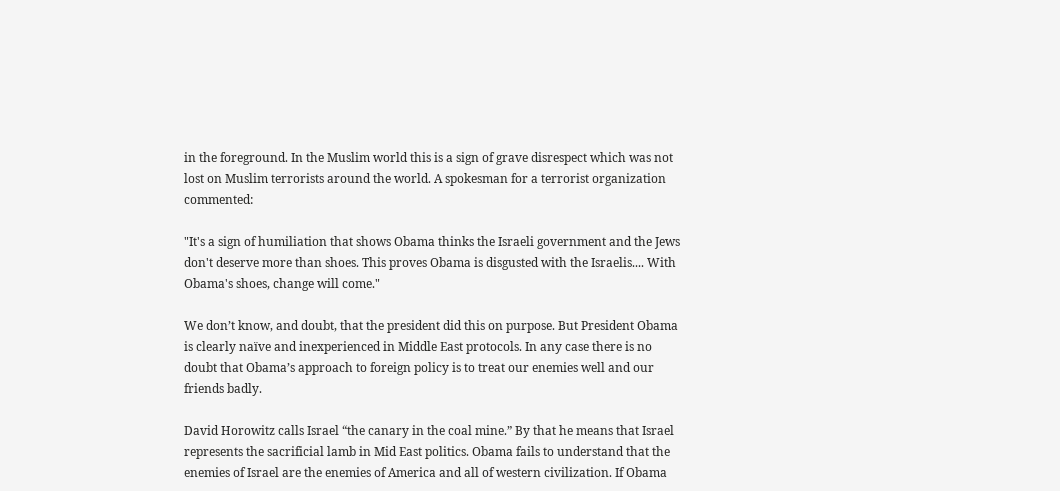in the foreground. In the Muslim world this is a sign of grave disrespect which was not lost on Muslim terrorists around the world. A spokesman for a terrorist organization commented:

"It's a sign of humiliation that shows Obama thinks the Israeli government and the Jews don't deserve more than shoes. This proves Obama is disgusted with the Israelis.... With Obama's shoes, change will come."

We don’t know, and doubt, that the president did this on purpose. But President Obama is clearly naïve and inexperienced in Middle East protocols. In any case there is no doubt that Obama’s approach to foreign policy is to treat our enemies well and our friends badly.

David Horowitz calls Israel “the canary in the coal mine.” By that he means that Israel represents the sacrificial lamb in Mid East politics. Obama fails to understand that the enemies of Israel are the enemies of America and all of western civilization. If Obama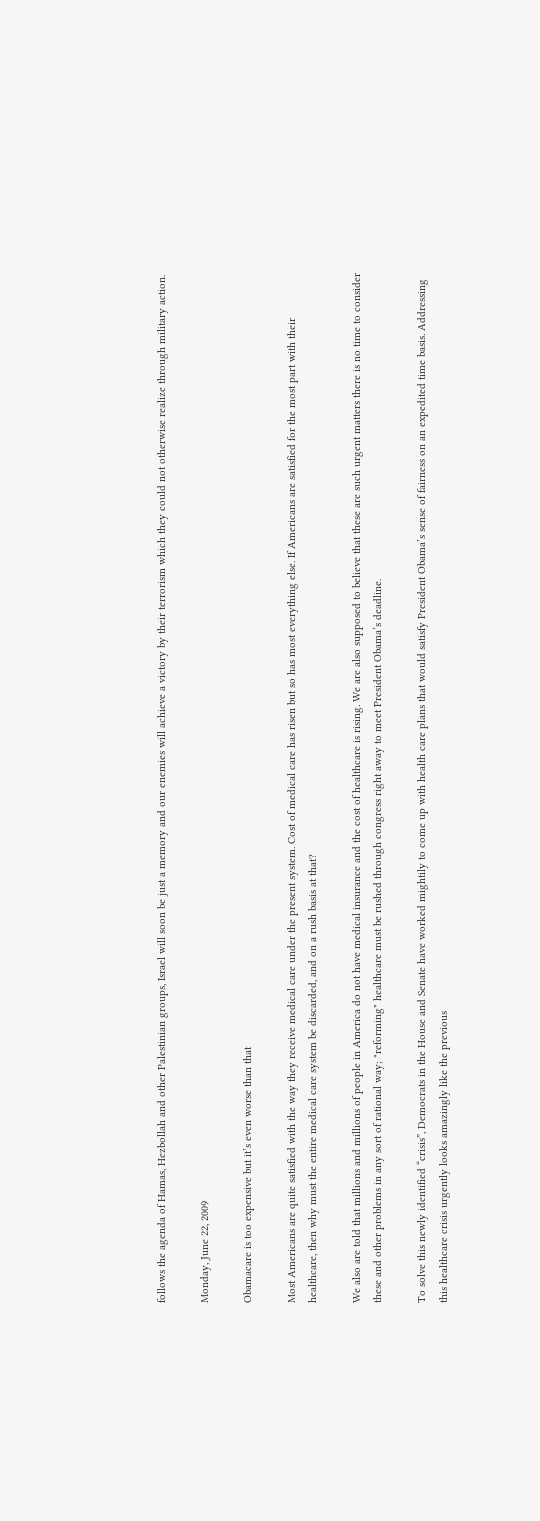follows the agenda of Hamas, Hezbollah and other Palestinian groups, Israel will soon be just a memory and our enemies will achieve a victory by their terrorism which they could not otherwise realize through military action.

Monday, June 22, 2009

Obamacare is too expensive but it’s even worse than that

Most Americans are quite satisfied with the way they receive medical care under the present system. Cost of medical care has risen but so has most everything else. If Americans are satisfied for the most part with their healthcare, then why must the entire medical care system be discarded, and on a rush basis at that?

We also are told that millions and millions of people in America do not have medical insurance and the cost of healthcare is rising. We are also supposed to believe that these are such urgent matters there is no time to consider these and other problems in any sort of rational way; "reforming" healthcare must be rushed through congress right away to meet President Obama’s deadline.

To solve this newly identified “crisis”, Democrats in the House and Senate have worked mightily to come up with health care plans that would satisfy President Obama’s sense of fairness on an expedited time basis. Addressing this healthcare crisis urgently looks amazingly like the previous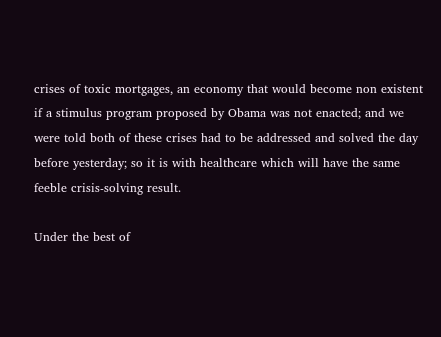crises of toxic mortgages, an economy that would become non existent if a stimulus program proposed by Obama was not enacted; and we were told both of these crises had to be addressed and solved the day before yesterday; so it is with healthcare which will have the same feeble crisis-solving result.

Under the best of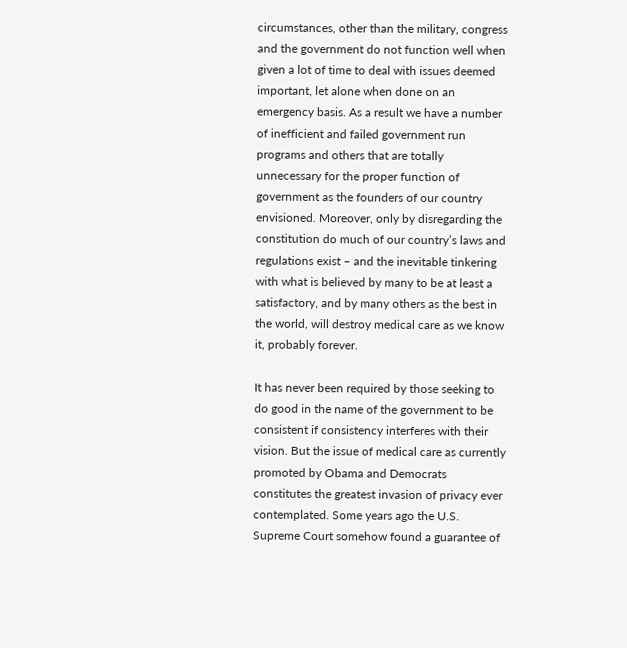circumstances, other than the military, congress and the government do not function well when given a lot of time to deal with issues deemed important, let alone when done on an emergency basis. As a result we have a number of inefficient and failed government run programs and others that are totally unnecessary for the proper function of government as the founders of our country envisioned. Moreover, only by disregarding the constitution do much of our country’s laws and regulations exist – and the inevitable tinkering with what is believed by many to be at least a satisfactory, and by many others as the best in the world, will destroy medical care as we know it, probably forever.

It has never been required by those seeking to do good in the name of the government to be consistent if consistency interferes with their vision. But the issue of medical care as currently promoted by Obama and Democrats constitutes the greatest invasion of privacy ever contemplated. Some years ago the U.S. Supreme Court somehow found a guarantee of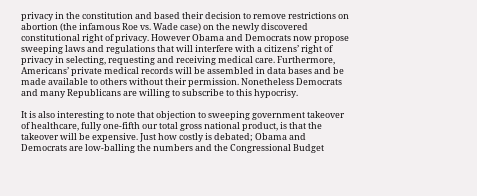privacy in the constitution and based their decision to remove restrictions on abortion (the infamous Roe vs. Wade case) on the newly discovered constitutional right of privacy. However Obama and Democrats now propose sweeping laws and regulations that will interfere with a citizens’ right of privacy in selecting, requesting and receiving medical care. Furthermore, Americans’ private medical records will be assembled in data bases and be made available to others without their permission. Nonetheless Democrats and many Republicans are willing to subscribe to this hypocrisy.

It is also interesting to note that objection to sweeping government takeover of healthcare, fully one-fifth our total gross national product, is that the takeover will be expensive. Just how costly is debated; Obama and Democrats are low-balling the numbers and the Congressional Budget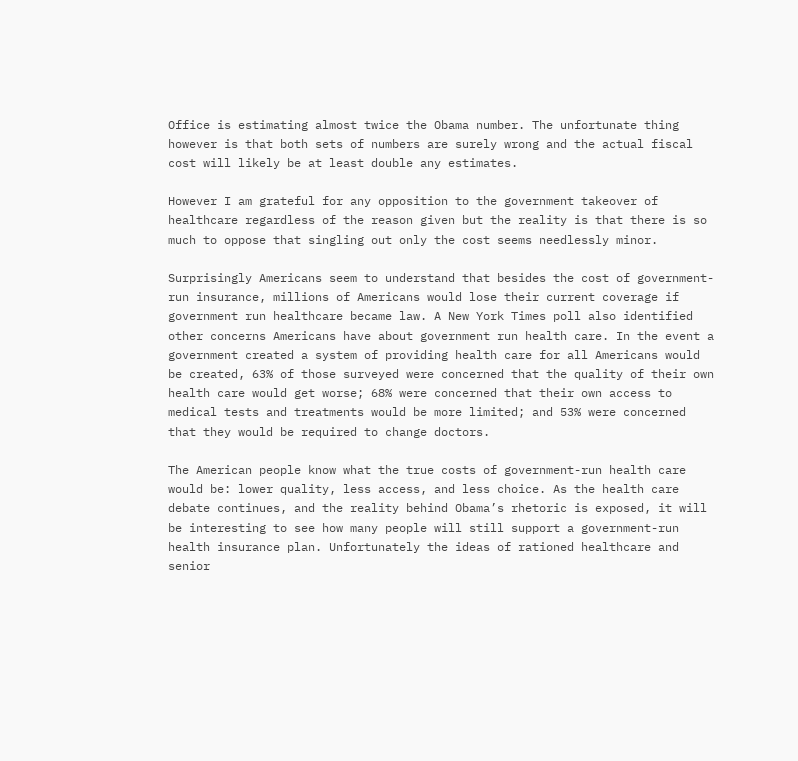Office is estimating almost twice the Obama number. The unfortunate thing however is that both sets of numbers are surely wrong and the actual fiscal cost will likely be at least double any estimates.

However I am grateful for any opposition to the government takeover of healthcare regardless of the reason given but the reality is that there is so much to oppose that singling out only the cost seems needlessly minor.

Surprisingly Americans seem to understand that besides the cost of government-run insurance, millions of Americans would lose their current coverage if government run healthcare became law. A New York Times poll also identified other concerns Americans have about government run health care. In the event a government created a system of providing health care for all Americans would be created, 63% of those surveyed were concerned that the quality of their own health care would get worse; 68% were concerned that their own access to medical tests and treatments would be more limited; and 53% were concerned that they would be required to change doctors.

The American people know what the true costs of government-run health care would be: lower quality, less access, and less choice. As the health care debate continues, and the reality behind Obama’s rhetoric is exposed, it will be interesting to see how many people will still support a government-run health insurance plan. Unfortunately the ideas of rationed healthcare and senior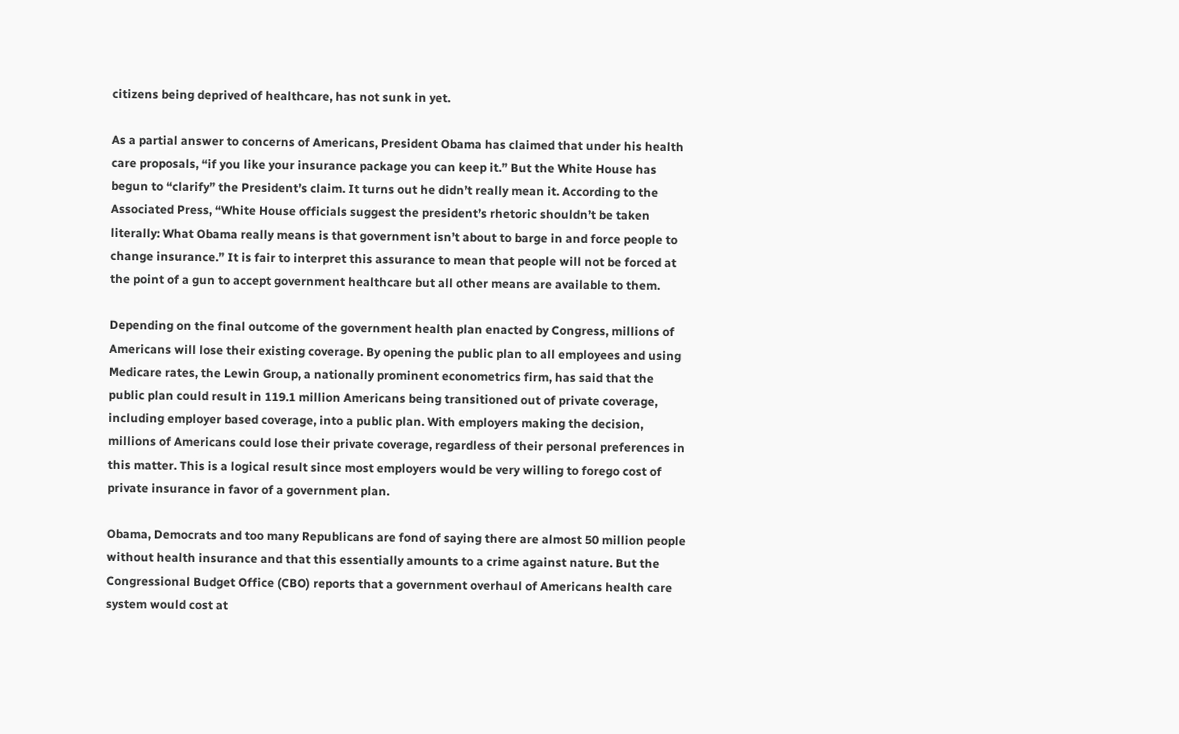citizens being deprived of healthcare, has not sunk in yet.

As a partial answer to concerns of Americans, President Obama has claimed that under his health care proposals, “if you like your insurance package you can keep it.” But the White House has begun to “clarify” the President’s claim. It turns out he didn’t really mean it. According to the Associated Press, “White House officials suggest the president’s rhetoric shouldn’t be taken literally: What Obama really means is that government isn’t about to barge in and force people to change insurance.” It is fair to interpret this assurance to mean that people will not be forced at the point of a gun to accept government healthcare but all other means are available to them.

Depending on the final outcome of the government health plan enacted by Congress, millions of Americans will lose their existing coverage. By opening the public plan to all employees and using Medicare rates, the Lewin Group, a nationally prominent econometrics firm, has said that the public plan could result in 119.1 million Americans being transitioned out of private coverage, including employer based coverage, into a public plan. With employers making the decision, millions of Americans could lose their private coverage, regardless of their personal preferences in this matter. This is a logical result since most employers would be very willing to forego cost of private insurance in favor of a government plan.

Obama, Democrats and too many Republicans are fond of saying there are almost 50 million people without health insurance and that this essentially amounts to a crime against nature. But the Congressional Budget Office (CBO) reports that a government overhaul of Americans health care system would cost at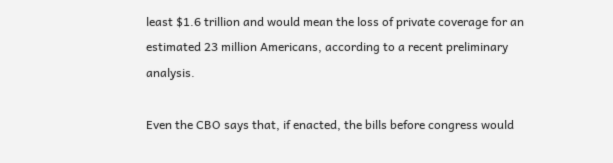least $1.6 trillion and would mean the loss of private coverage for an estimated 23 million Americans, according to a recent preliminary analysis.

Even the CBO says that, if enacted, the bills before congress would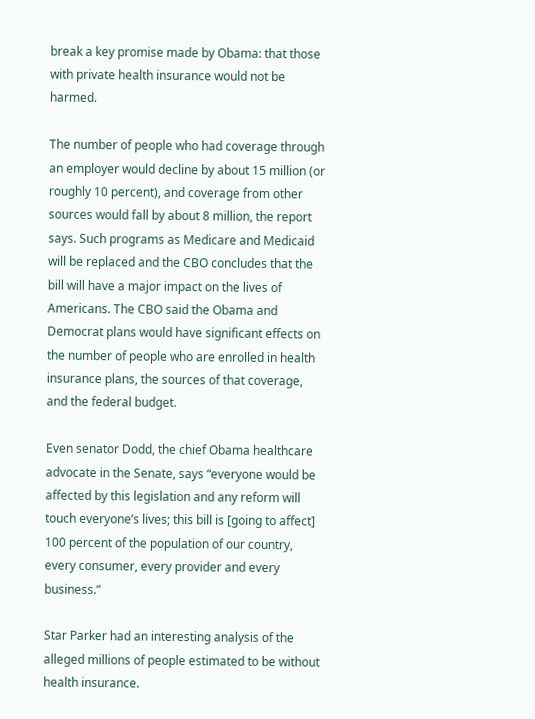break a key promise made by Obama: that those with private health insurance would not be harmed.

The number of people who had coverage through an employer would decline by about 15 million (or roughly 10 percent), and coverage from other sources would fall by about 8 million, the report says. Such programs as Medicare and Medicaid will be replaced and the CBO concludes that the bill will have a major impact on the lives of Americans. The CBO said the Obama and Democrat plans would have significant effects on the number of people who are enrolled in health insurance plans, the sources of that coverage, and the federal budget.

Even senator Dodd, the chief Obama healthcare advocate in the Senate, says “everyone would be affected by this legislation and any reform will touch everyone’s lives; this bill is [going to affect] 100 percent of the population of our country, every consumer, every provider and every business.”

Star Parker had an interesting analysis of the alleged millions of people estimated to be without health insurance.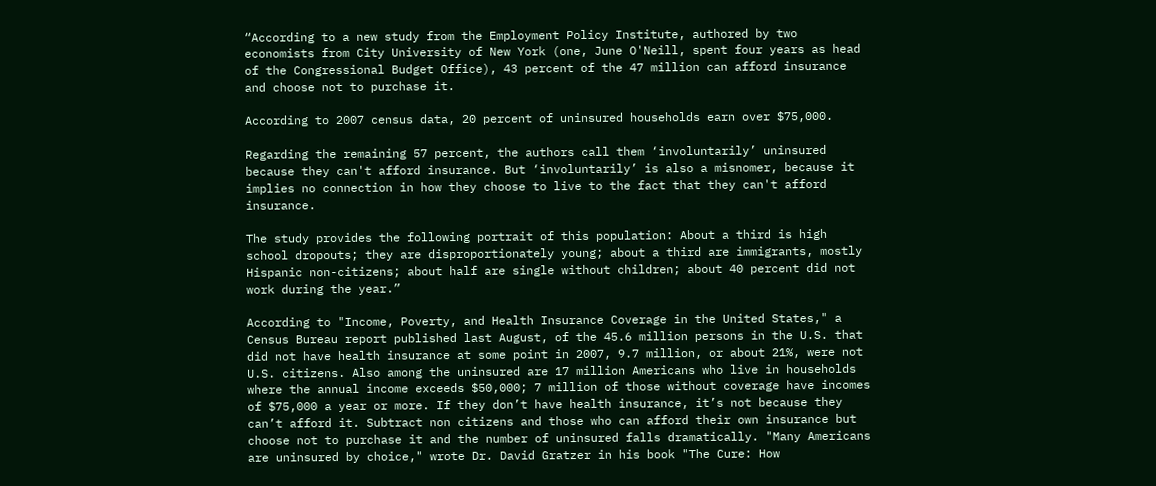“According to a new study from the Employment Policy Institute, authored by two economists from City University of New York (one, June O'Neill, spent four years as head of the Congressional Budget Office), 43 percent of the 47 million can afford insurance and choose not to purchase it.

According to 2007 census data, 20 percent of uninsured households earn over $75,000.

Regarding the remaining 57 percent, the authors call them ‘involuntarily’ uninsured because they can't afford insurance. But ‘involuntarily’ is also a misnomer, because it implies no connection in how they choose to live to the fact that they can't afford insurance.

The study provides the following portrait of this population: About a third is high school dropouts; they are disproportionately young; about a third are immigrants, mostly Hispanic non-citizens; about half are single without children; about 40 percent did not work during the year.”

According to "Income, Poverty, and Health Insurance Coverage in the United States," a Census Bureau report published last August, of the 45.6 million persons in the U.S. that did not have health insurance at some point in 2007, 9.7 million, or about 21%, were not U.S. citizens. Also among the uninsured are 17 million Americans who live in households where the annual income exceeds $50,000; 7 million of those without coverage have incomes of $75,000 a year or more. If they don’t have health insurance, it’s not because they can’t afford it. Subtract non citizens and those who can afford their own insurance but choose not to purchase it and the number of uninsured falls dramatically. "Many Americans are uninsured by choice," wrote Dr. David Gratzer in his book "The Cure: How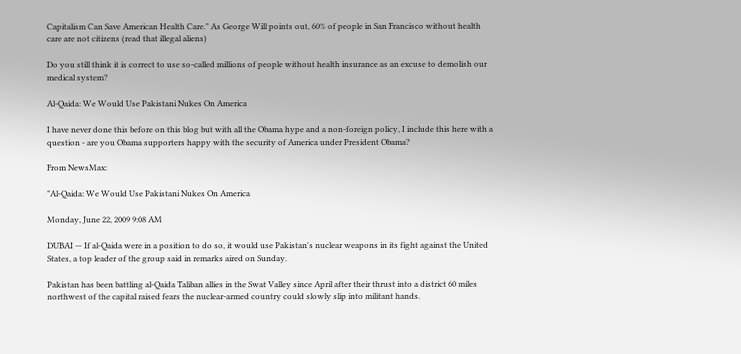Capitalism Can Save American Health Care." As George Will points out, 60% of people in San Francisco without health care are not citizens (read that illegal aliens)

Do you still think it is correct to use so-called millions of people without health insurance as an excuse to demolish our medical system?

Al-Qaida: We Would Use Pakistani Nukes On America

I have never done this before on this blog but with all the Obama hype and a non-foreign policy, I include this here with a question - are you Obama supporters happy with the security of America under President Obama?

From NewsMax:

"Al-Qaida: We Would Use Pakistani Nukes On America

Monday, June 22, 2009 9:08 AM

DUBAI — If al-Qaida were in a position to do so, it would use Pakistan's nuclear weapons in its fight against the United States, a top leader of the group said in remarks aired on Sunday.

Pakistan has been battling al-Qaida Taliban allies in the Swat Valley since April after their thrust into a district 60 miles northwest of the capital raised fears the nuclear-armed country could slowly slip into militant hands.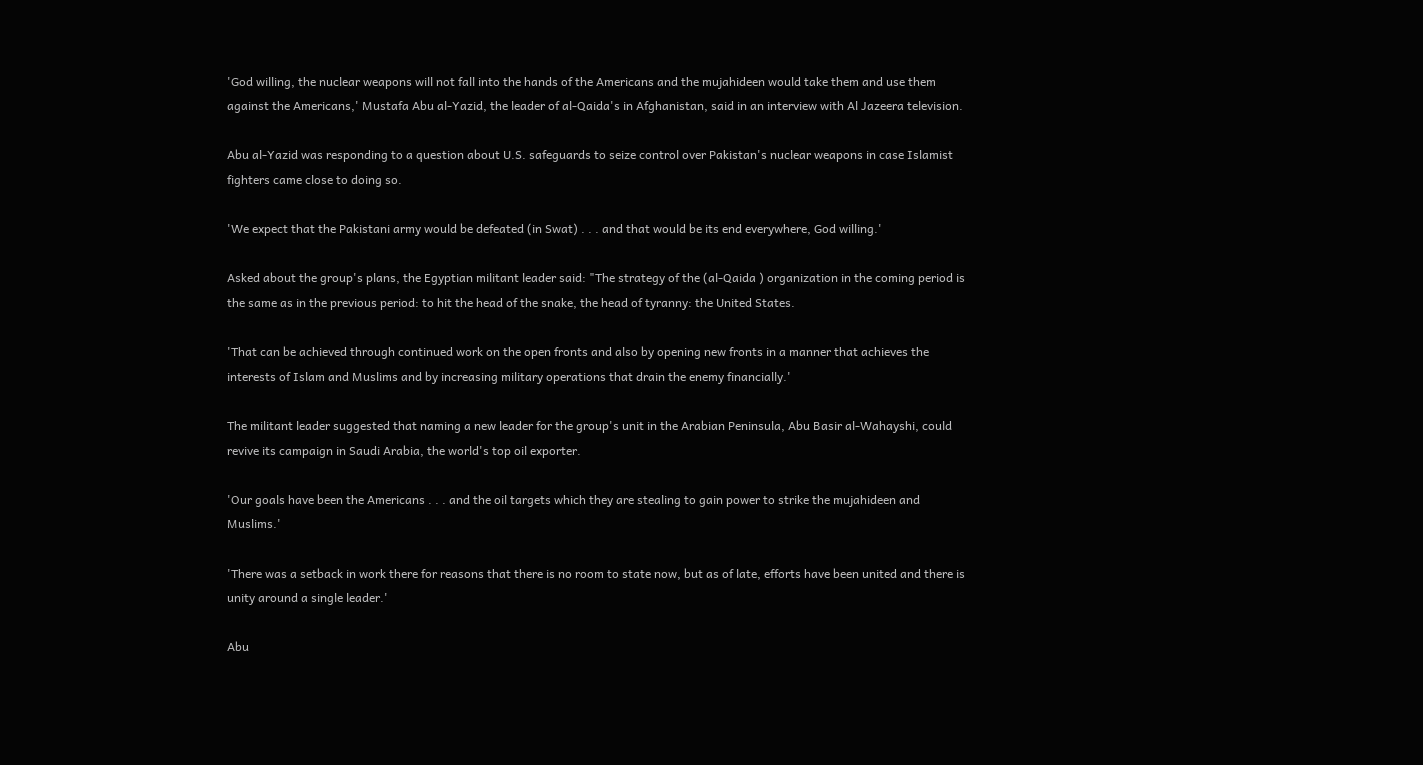'God willing, the nuclear weapons will not fall into the hands of the Americans and the mujahideen would take them and use them against the Americans,' Mustafa Abu al-Yazid, the leader of al-Qaida's in Afghanistan, said in an interview with Al Jazeera television.

Abu al-Yazid was responding to a question about U.S. safeguards to seize control over Pakistan's nuclear weapons in case Islamist fighters came close to doing so.

'We expect that the Pakistani army would be defeated (in Swat) . . . and that would be its end everywhere, God willing.'

Asked about the group's plans, the Egyptian militant leader said: "The strategy of the (al-Qaida ) organization in the coming period is the same as in the previous period: to hit the head of the snake, the head of tyranny: the United States.

'That can be achieved through continued work on the open fronts and also by opening new fronts in a manner that achieves the interests of Islam and Muslims and by increasing military operations that drain the enemy financially.'

The militant leader suggested that naming a new leader for the group's unit in the Arabian Peninsula, Abu Basir al-Wahayshi, could revive its campaign in Saudi Arabia, the world's top oil exporter.

'Our goals have been the Americans . . . and the oil targets which they are stealing to gain power to strike the mujahideen and Muslims.'

'There was a setback in work there for reasons that there is no room to state now, but as of late, efforts have been united and there is unity around a single leader.'

Abu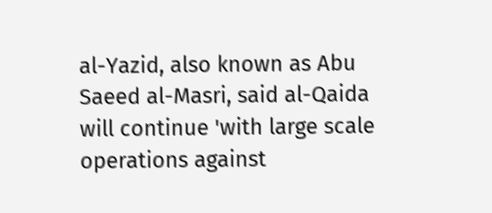al-Yazid, also known as Abu Saeed al-Masri, said al-Qaida will continue 'with large scale operations against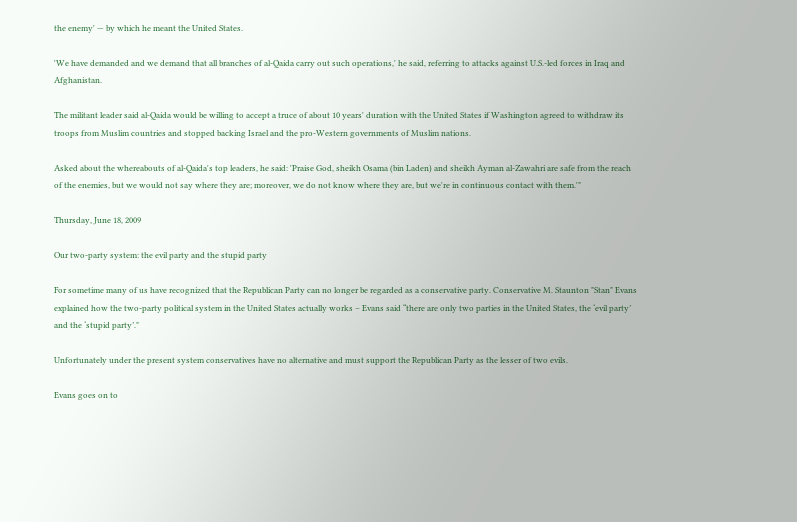the enemy' — by which he meant the United States.

'We have demanded and we demand that all branches of al-Qaida carry out such operations,' he said, referring to attacks against U.S.-led forces in Iraq and Afghanistan.

The militant leader said al-Qaida would be willing to accept a truce of about 10 years' duration with the United States if Washington agreed to withdraw its troops from Muslim countries and stopped backing Israel and the pro-Western governments of Muslim nations.

Asked about the whereabouts of al-Qaida's top leaders, he said: 'Praise God, sheikh Osama (bin Laden) and sheikh Ayman al-Zawahri are safe from the reach of the enemies, but we would not say where they are; moreover, we do not know where they are, but we're in continuous contact with them.'"

Thursday, June 18, 2009

Our two-party system: the evil party and the stupid party

For sometime many of us have recognized that the Republican Party can no longer be regarded as a conservative party. Conservative M. Staunton "Stan" Evans explained how the two-party political system in the United States actually works – Evans said “there are only two parties in the United States, the ‘evil party’ and the ‘stupid party’."

Unfortunately under the present system conservatives have no alternative and must support the Republican Party as the lesser of two evils.

Evans goes on to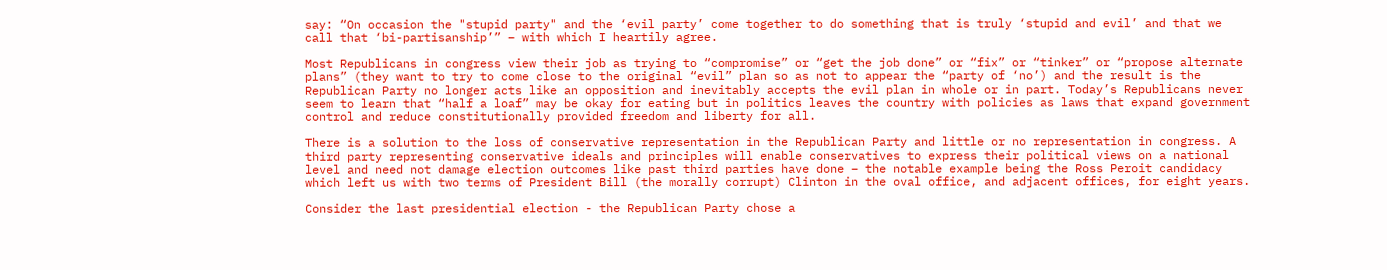say: “On occasion the "stupid party" and the ‘evil party’ come together to do something that is truly ‘stupid and evil’ and that we call that ‘bi-partisanship’” – with which I heartily agree.

Most Republicans in congress view their job as trying to “compromise” or “get the job done” or “fix” or “tinker” or “propose alternate plans” (they want to try to come close to the original “evil” plan so as not to appear the “party of ‘no’) and the result is the Republican Party no longer acts like an opposition and inevitably accepts the evil plan in whole or in part. Today’s Republicans never seem to learn that “half a loaf” may be okay for eating but in politics leaves the country with policies as laws that expand government control and reduce constitutionally provided freedom and liberty for all.

There is a solution to the loss of conservative representation in the Republican Party and little or no representation in congress. A third party representing conservative ideals and principles will enable conservatives to express their political views on a national level and need not damage election outcomes like past third parties have done – the notable example being the Ross Peroit candidacy which left us with two terms of President Bill (the morally corrupt) Clinton in the oval office, and adjacent offices, for eight years.

Consider the last presidential election - the Republican Party chose a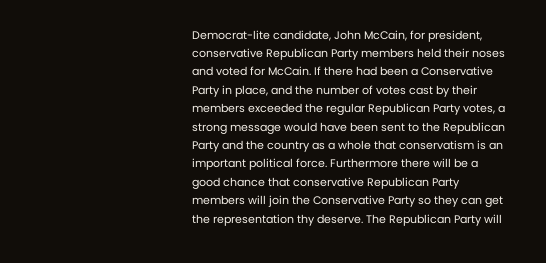Democrat-lite candidate, John McCain, for president, conservative Republican Party members held their noses and voted for McCain. If there had been a Conservative Party in place, and the number of votes cast by their members exceeded the regular Republican Party votes, a strong message would have been sent to the Republican Party and the country as a whole that conservatism is an important political force. Furthermore there will be a good chance that conservative Republican Party members will join the Conservative Party so they can get the representation thy deserve. The Republican Party will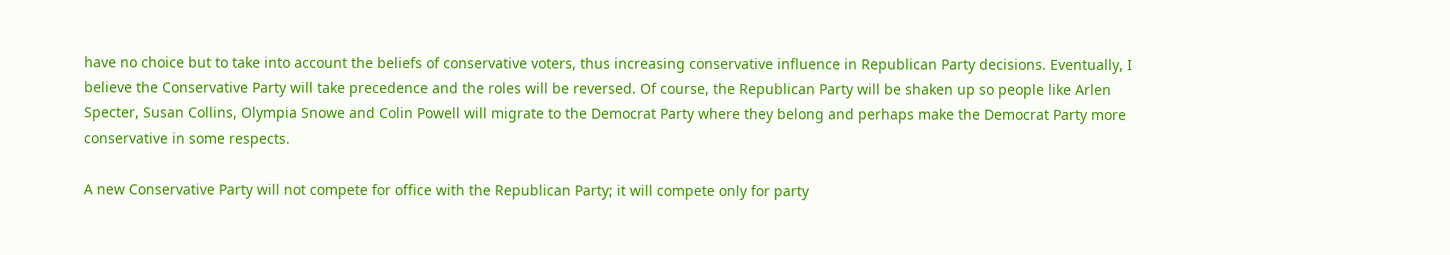have no choice but to take into account the beliefs of conservative voters, thus increasing conservative influence in Republican Party decisions. Eventually, I believe the Conservative Party will take precedence and the roles will be reversed. Of course, the Republican Party will be shaken up so people like Arlen Specter, Susan Collins, Olympia Snowe and Colin Powell will migrate to the Democrat Party where they belong and perhaps make the Democrat Party more conservative in some respects.

A new Conservative Party will not compete for office with the Republican Party; it will compete only for party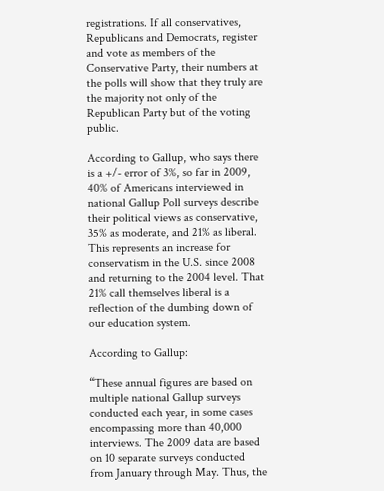registrations. If all conservatives, Republicans and Democrats, register and vote as members of the Conservative Party, their numbers at the polls will show that they truly are the majority not only of the Republican Party but of the voting public.

According to Gallup, who says there is a +/- error of 3%, so far in 2009, 40% of Americans interviewed in national Gallup Poll surveys describe their political views as conservative, 35% as moderate, and 21% as liberal. This represents an increase for conservatism in the U.S. since 2008 and returning to the 2004 level. That 21% call themselves liberal is a reflection of the dumbing down of our education system.

According to Gallup:

“These annual figures are based on multiple national Gallup surveys conducted each year, in some cases encompassing more than 40,000 interviews. The 2009 data are based on 10 separate surveys conducted from January through May. Thus, the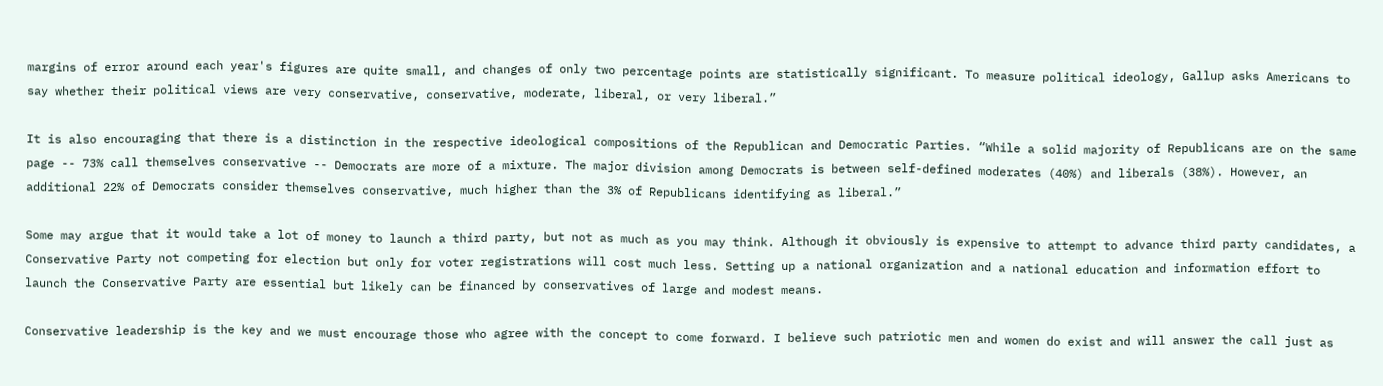margins of error around each year's figures are quite small, and changes of only two percentage points are statistically significant. To measure political ideology, Gallup asks Americans to say whether their political views are very conservative, conservative, moderate, liberal, or very liberal.”

It is also encouraging that there is a distinction in the respective ideological compositions of the Republican and Democratic Parties. “While a solid majority of Republicans are on the same page -- 73% call themselves conservative -- Democrats are more of a mixture. The major division among Democrats is between self-defined moderates (40%) and liberals (38%). However, an additional 22% of Democrats consider themselves conservative, much higher than the 3% of Republicans identifying as liberal.”

Some may argue that it would take a lot of money to launch a third party, but not as much as you may think. Although it obviously is expensive to attempt to advance third party candidates, a Conservative Party not competing for election but only for voter registrations will cost much less. Setting up a national organization and a national education and information effort to launch the Conservative Party are essential but likely can be financed by conservatives of large and modest means.

Conservative leadership is the key and we must encourage those who agree with the concept to come forward. I believe such patriotic men and women do exist and will answer the call just as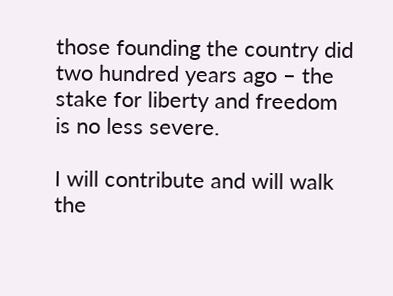those founding the country did two hundred years ago – the stake for liberty and freedom is no less severe.

I will contribute and will walk the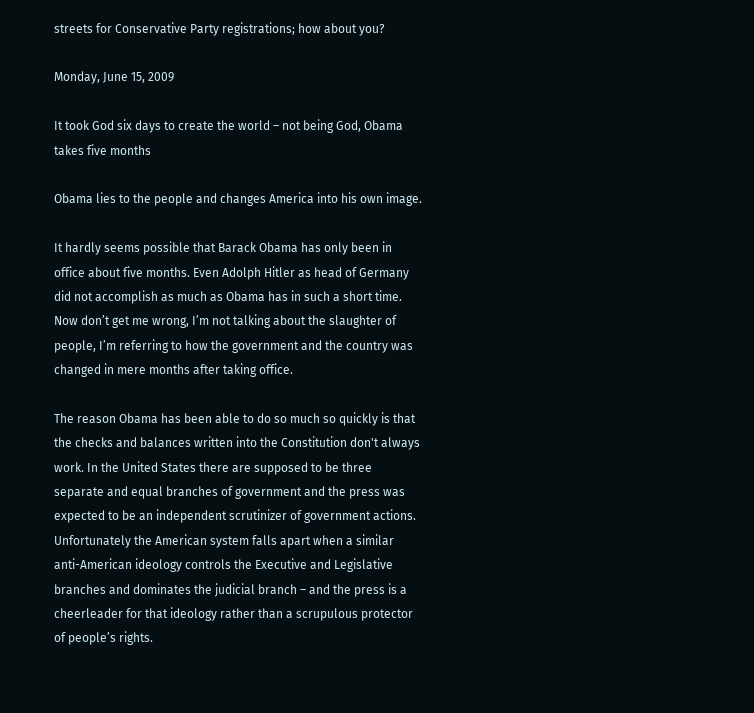streets for Conservative Party registrations; how about you?

Monday, June 15, 2009

It took God six days to create the world – not being God, Obama takes five months

Obama lies to the people and changes America into his own image.

It hardly seems possible that Barack Obama has only been in office about five months. Even Adolph Hitler as head of Germany did not accomplish as much as Obama has in such a short time. Now don’t get me wrong, I’m not talking about the slaughter of people, I’m referring to how the government and the country was changed in mere months after taking office.

The reason Obama has been able to do so much so quickly is that the checks and balances written into the Constitution don't always work. In the United States there are supposed to be three separate and equal branches of government and the press was expected to be an independent scrutinizer of government actions. Unfortunately the American system falls apart when a similar anti-American ideology controls the Executive and Legislative branches and dominates the judicial branch – and the press is a cheerleader for that ideology rather than a scrupulous protector of people’s rights.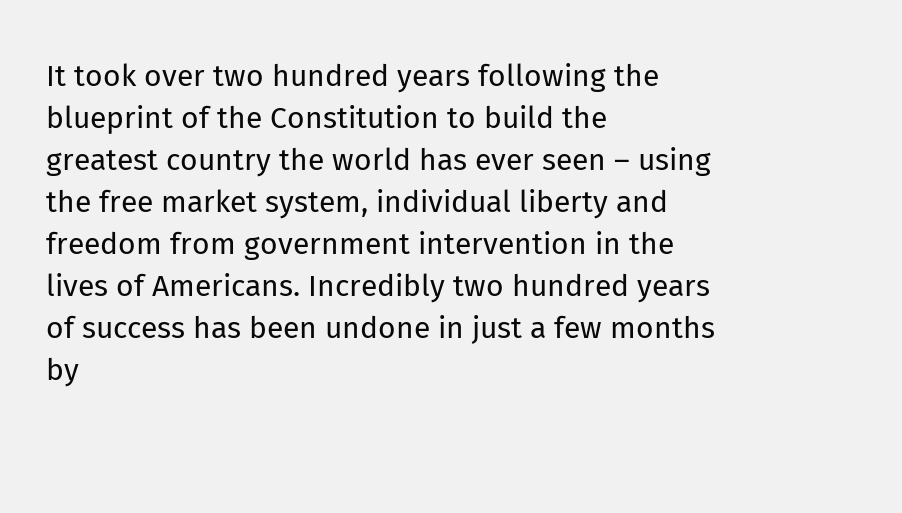It took over two hundred years following the blueprint of the Constitution to build the greatest country the world has ever seen – using the free market system, individual liberty and freedom from government intervention in the lives of Americans. Incredibly two hundred years of success has been undone in just a few months by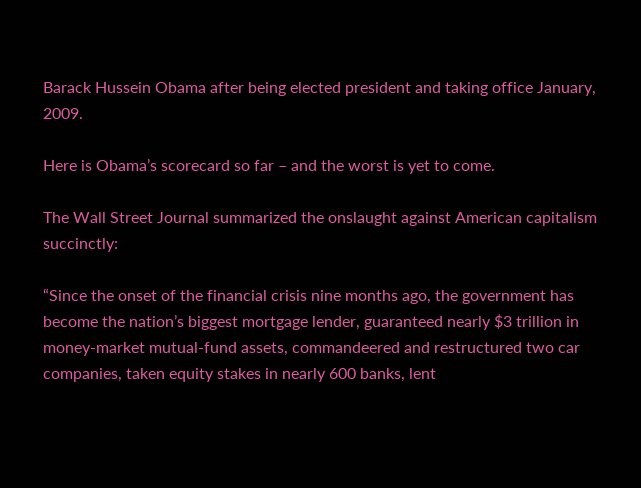Barack Hussein Obama after being elected president and taking office January, 2009.

Here is Obama’s scorecard so far – and the worst is yet to come.

The Wall Street Journal summarized the onslaught against American capitalism succinctly:

“Since the onset of the financial crisis nine months ago, the government has become the nation’s biggest mortgage lender, guaranteed nearly $3 trillion in money-market mutual-fund assets, commandeered and restructured two car companies, taken equity stakes in nearly 600 banks, lent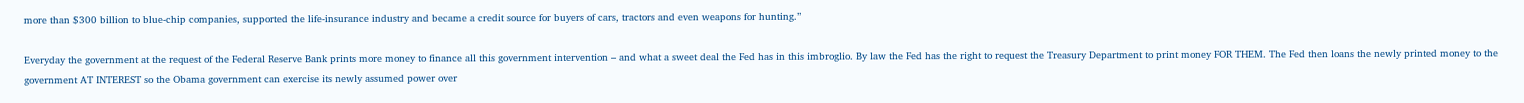more than $300 billion to blue-chip companies, supported the life-insurance industry and became a credit source for buyers of cars, tractors and even weapons for hunting.”

Everyday the government at the request of the Federal Reserve Bank prints more money to finance all this government intervention – and what a sweet deal the Fed has in this imbroglio. By law the Fed has the right to request the Treasury Department to print money FOR THEM. The Fed then loans the newly printed money to the government AT INTEREST so the Obama government can exercise its newly assumed power over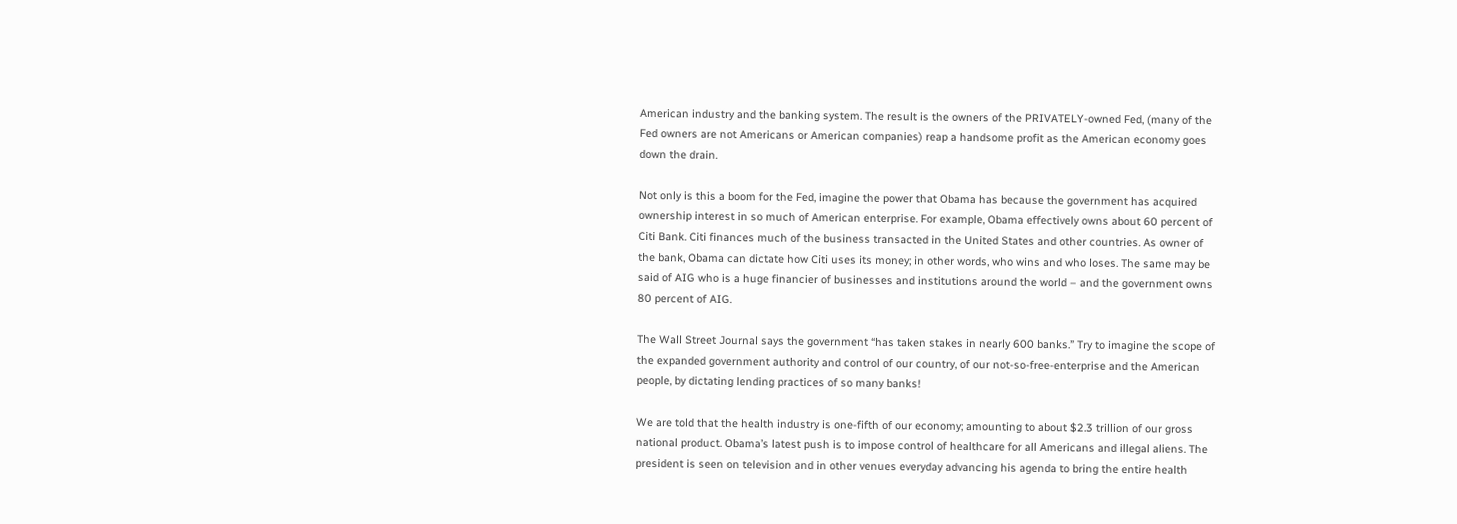American industry and the banking system. The result is the owners of the PRIVATELY-owned Fed, (many of the Fed owners are not Americans or American companies) reap a handsome profit as the American economy goes down the drain.

Not only is this a boom for the Fed, imagine the power that Obama has because the government has acquired ownership interest in so much of American enterprise. For example, Obama effectively owns about 60 percent of Citi Bank. Citi finances much of the business transacted in the United States and other countries. As owner of the bank, Obama can dictate how Citi uses its money; in other words, who wins and who loses. The same may be said of AIG who is a huge financier of businesses and institutions around the world – and the government owns 80 percent of AIG.

The Wall Street Journal says the government “has taken stakes in nearly 600 banks.” Try to imagine the scope of the expanded government authority and control of our country, of our not-so-free-enterprise and the American people, by dictating lending practices of so many banks!

We are told that the health industry is one-fifth of our economy; amounting to about $2.3 trillion of our gross national product. Obama’s latest push is to impose control of healthcare for all Americans and illegal aliens. The president is seen on television and in other venues everyday advancing his agenda to bring the entire health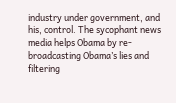industry under government, and his, control. The sycophant news media helps Obama by re-broadcasting Obama’s lies and filtering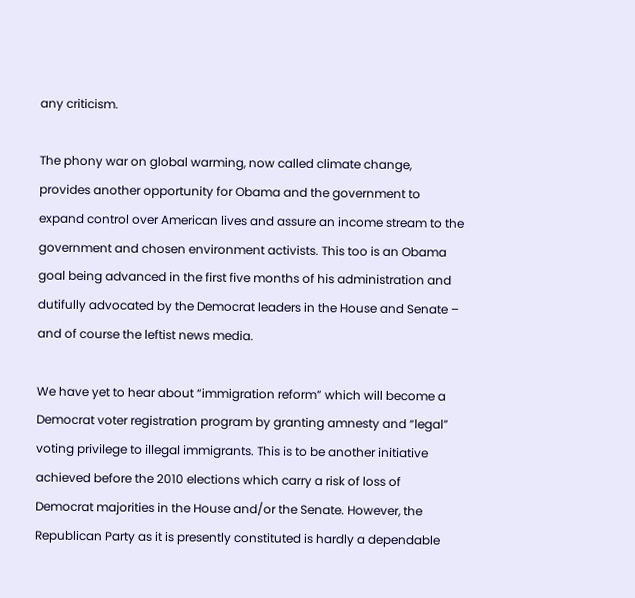any criticism.

The phony war on global warming, now called climate change, provides another opportunity for Obama and the government to expand control over American lives and assure an income stream to the government and chosen environment activists. This too is an Obama goal being advanced in the first five months of his administration and dutifully advocated by the Democrat leaders in the House and Senate – and of course the leftist news media.

We have yet to hear about “immigration reform” which will become a Democrat voter registration program by granting amnesty and “legal” voting privilege to illegal immigrants. This is to be another initiative achieved before the 2010 elections which carry a risk of loss of Democrat majorities in the House and/or the Senate. However, the Republican Party as it is presently constituted is hardly a dependable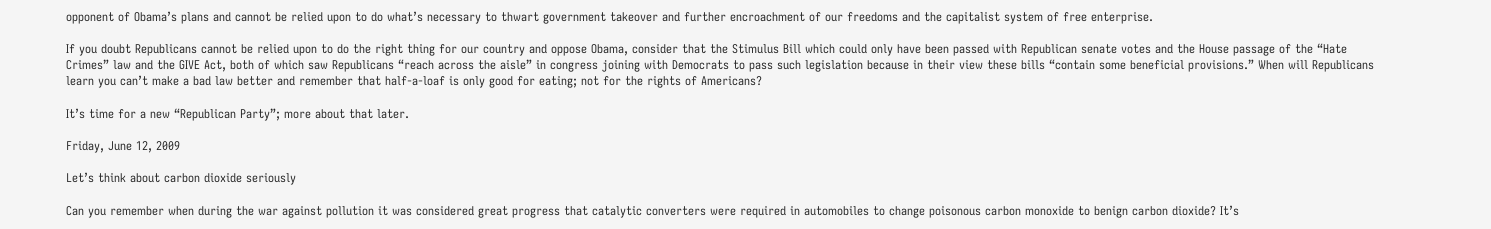opponent of Obama’s plans and cannot be relied upon to do what’s necessary to thwart government takeover and further encroachment of our freedoms and the capitalist system of free enterprise.

If you doubt Republicans cannot be relied upon to do the right thing for our country and oppose Obama, consider that the Stimulus Bill which could only have been passed with Republican senate votes and the House passage of the “Hate Crimes” law and the GIVE Act, both of which saw Republicans “reach across the aisle” in congress joining with Democrats to pass such legislation because in their view these bills “contain some beneficial provisions.” When will Republicans learn you can’t make a bad law better and remember that half-a-loaf is only good for eating; not for the rights of Americans?

It’s time for a new “Republican Party”; more about that later.

Friday, June 12, 2009

Let’s think about carbon dioxide seriously

Can you remember when during the war against pollution it was considered great progress that catalytic converters were required in automobiles to change poisonous carbon monoxide to benign carbon dioxide? It’s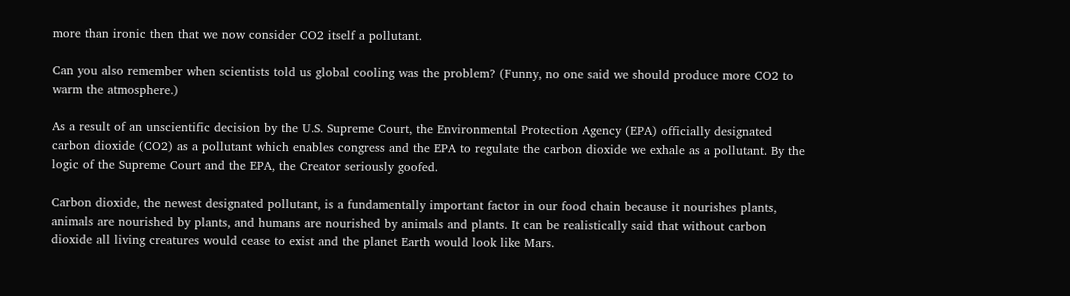more than ironic then that we now consider CO2 itself a pollutant.

Can you also remember when scientists told us global cooling was the problem? (Funny, no one said we should produce more CO2 to warm the atmosphere.)

As a result of an unscientific decision by the U.S. Supreme Court, the Environmental Protection Agency (EPA) officially designated carbon dioxide (CO2) as a pollutant which enables congress and the EPA to regulate the carbon dioxide we exhale as a pollutant. By the logic of the Supreme Court and the EPA, the Creator seriously goofed.

Carbon dioxide, the newest designated pollutant, is a fundamentally important factor in our food chain because it nourishes plants, animals are nourished by plants, and humans are nourished by animals and plants. It can be realistically said that without carbon dioxide all living creatures would cease to exist and the planet Earth would look like Mars.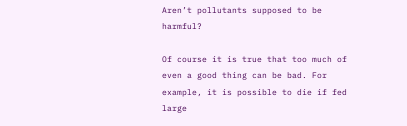Aren’t pollutants supposed to be harmful?

Of course it is true that too much of even a good thing can be bad. For example, it is possible to die if fed large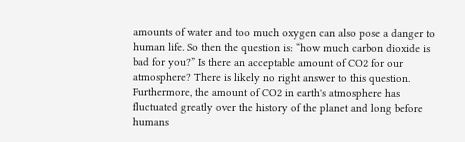amounts of water and too much oxygen can also pose a danger to human life. So then the question is: “how much carbon dioxide is bad for you?” Is there an acceptable amount of CO2 for our atmosphere? There is likely no right answer to this question. Furthermore, the amount of CO2 in earth's atmosphere has fluctuated greatly over the history of the planet and long before humans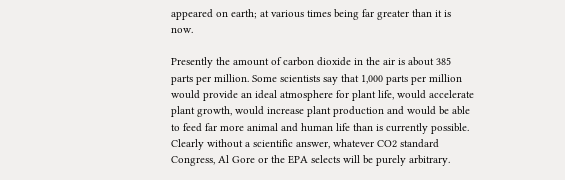appeared on earth; at various times being far greater than it is now.

Presently the amount of carbon dioxide in the air is about 385 parts per million. Some scientists say that 1,000 parts per million would provide an ideal atmosphere for plant life, would accelerate plant growth, would increase plant production and would be able to feed far more animal and human life than is currently possible. Clearly without a scientific answer, whatever CO2 standard Congress, Al Gore or the EPA selects will be purely arbitrary.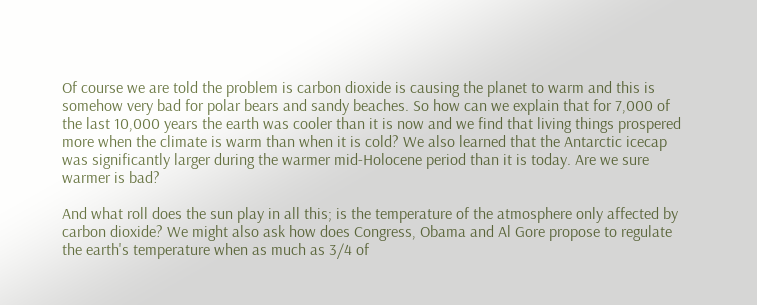Of course we are told the problem is carbon dioxide is causing the planet to warm and this is somehow very bad for polar bears and sandy beaches. So how can we explain that for 7,000 of the last 10,000 years the earth was cooler than it is now and we find that living things prospered more when the climate is warm than when it is cold? We also learned that the Antarctic icecap was significantly larger during the warmer mid-Holocene period than it is today. Are we sure warmer is bad?

And what roll does the sun play in all this; is the temperature of the atmosphere only affected by carbon dioxide? We might also ask how does Congress, Obama and Al Gore propose to regulate the earth's temperature when as much as 3/4 of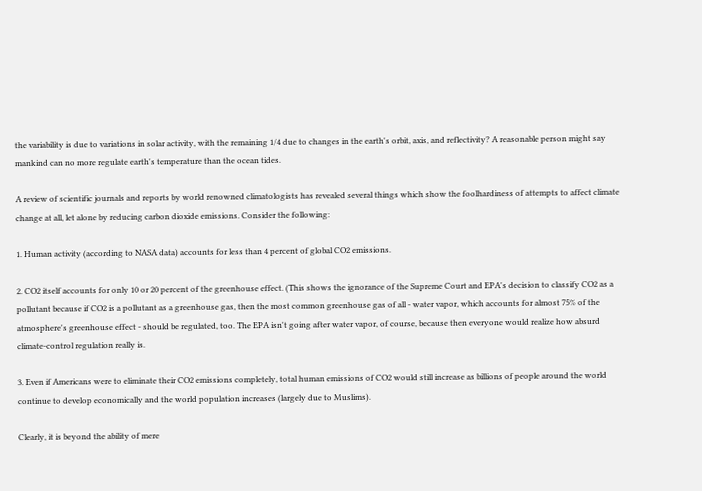the variability is due to variations in solar activity, with the remaining 1/4 due to changes in the earth's orbit, axis, and reflectivity? A reasonable person might say mankind can no more regulate earth's temperature than the ocean tides.

A review of scientific journals and reports by world renowned climatologists has revealed several things which show the foolhardiness of attempts to affect climate change at all, let alone by reducing carbon dioxide emissions. Consider the following:

1. Human activity (according to NASA data) accounts for less than 4 percent of global CO2 emissions.

2. CO2 itself accounts for only 10 or 20 percent of the greenhouse effect. (This shows the ignorance of the Supreme Court and EPA's decision to classify CO2 as a pollutant because if CO2 is a pollutant as a greenhouse gas, then the most common greenhouse gas of all - water vapor, which accounts for almost 75% of the atmosphere's greenhouse effect - should be regulated, too. The EPA isn't going after water vapor, of course, because then everyone would realize how absurd climate-control regulation really is.

3. Even if Americans were to eliminate their CO2 emissions completely, total human emissions of CO2 would still increase as billions of people around the world continue to develop economically and the world population increases (largely due to Muslims).

Clearly, it is beyond the ability of mere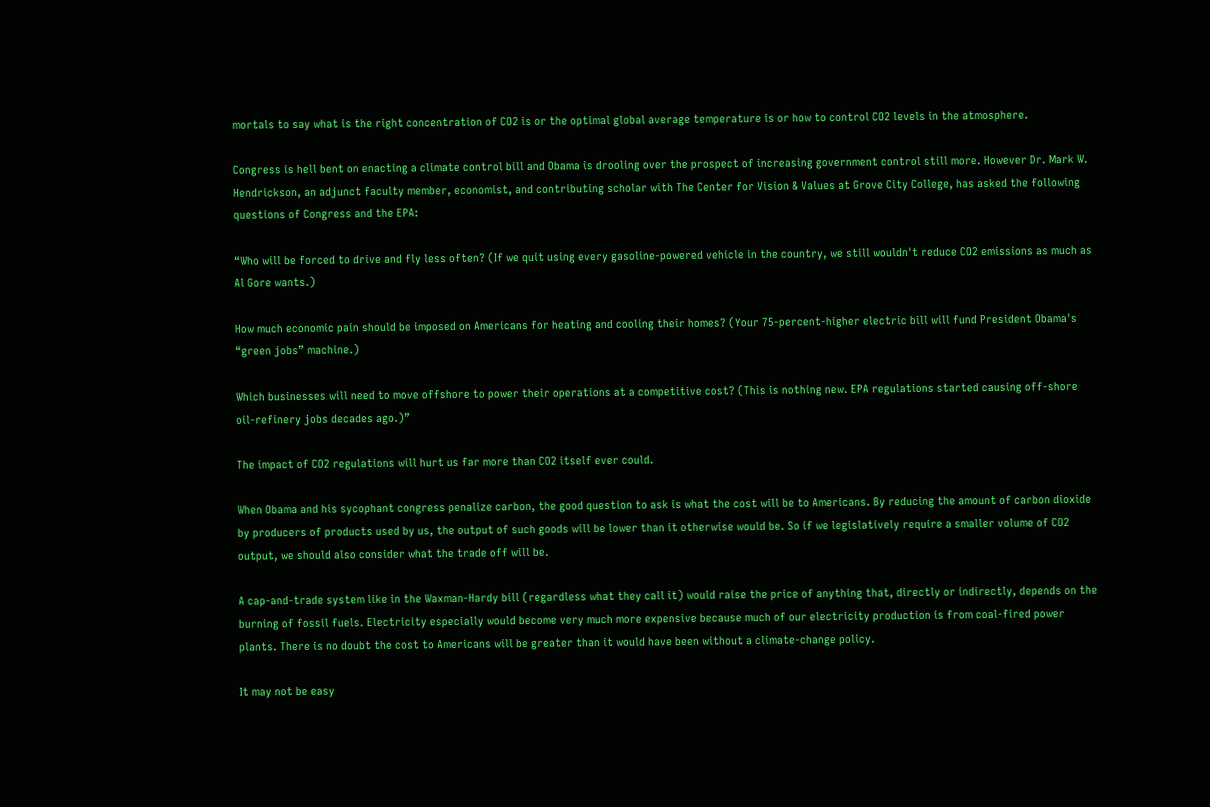mortals to say what is the right concentration of CO2 is or the optimal global average temperature is or how to control CO2 levels in the atmosphere.

Congress is hell bent on enacting a climate control bill and Obama is drooling over the prospect of increasing government control still more. However Dr. Mark W. Hendrickson, an adjunct faculty member, economist, and contributing scholar with The Center for Vision & Values at Grove City College, has asked the following questions of Congress and the EPA:

“Who will be forced to drive and fly less often? (If we quit using every gasoline-powered vehicle in the country, we still wouldn't reduce CO2 emissions as much as Al Gore wants.)

How much economic pain should be imposed on Americans for heating and cooling their homes? (Your 75-percent-higher electric bill will fund President Obama's “green jobs” machine.)

Which businesses will need to move offshore to power their operations at a competitive cost? (This is nothing new. EPA regulations started causing off-shore oil-refinery jobs decades ago.)”

The impact of CO2 regulations will hurt us far more than CO2 itself ever could.

When Obama and his sycophant congress penalize carbon, the good question to ask is what the cost will be to Americans. By reducing the amount of carbon dioxide by producers of products used by us, the output of such goods will be lower than it otherwise would be. So if we legislatively require a smaller volume of CO2 output, we should also consider what the trade off will be.

A cap-and-trade system like in the Waxman-Hardy bill (regardless what they call it) would raise the price of anything that, directly or indirectly, depends on the burning of fossil fuels. Electricity especially would become very much more expensive because much of our electricity production is from coal-fired power plants. There is no doubt the cost to Americans will be greater than it would have been without a climate-change policy.

It may not be easy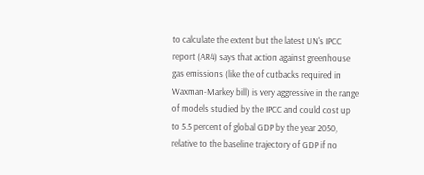to calculate the extent but the latest UN's IPCC report (AR4) says that action against greenhouse gas emissions (like the of cutbacks required in Waxman-Markey bill) is very aggressive in the range of models studied by the IPCC and could cost up to 5.5 percent of global GDP by the year 2050, relative to the baseline trajectory of GDP if no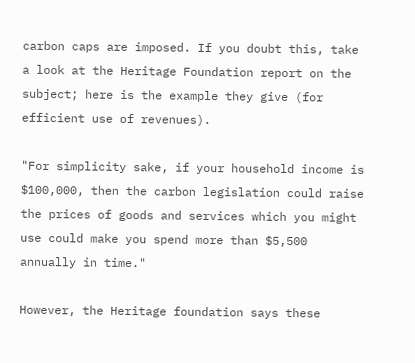carbon caps are imposed. If you doubt this, take a look at the Heritage Foundation report on the subject; here is the example they give (for efficient use of revenues).

"For simplicity sake, if your household income is $100,000, then the carbon legislation could raise the prices of goods and services which you might use could make you spend more than $5,500 annually in time."

However, the Heritage foundation says these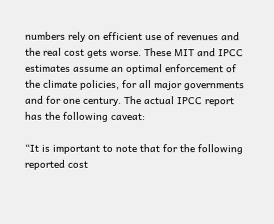numbers rely on efficient use of revenues and the real cost gets worse. These MIT and IPCC estimates assume an optimal enforcement of the climate policies, for all major governments and for one century. The actual IPCC report has the following caveat:

“It is important to note that for the following reported cost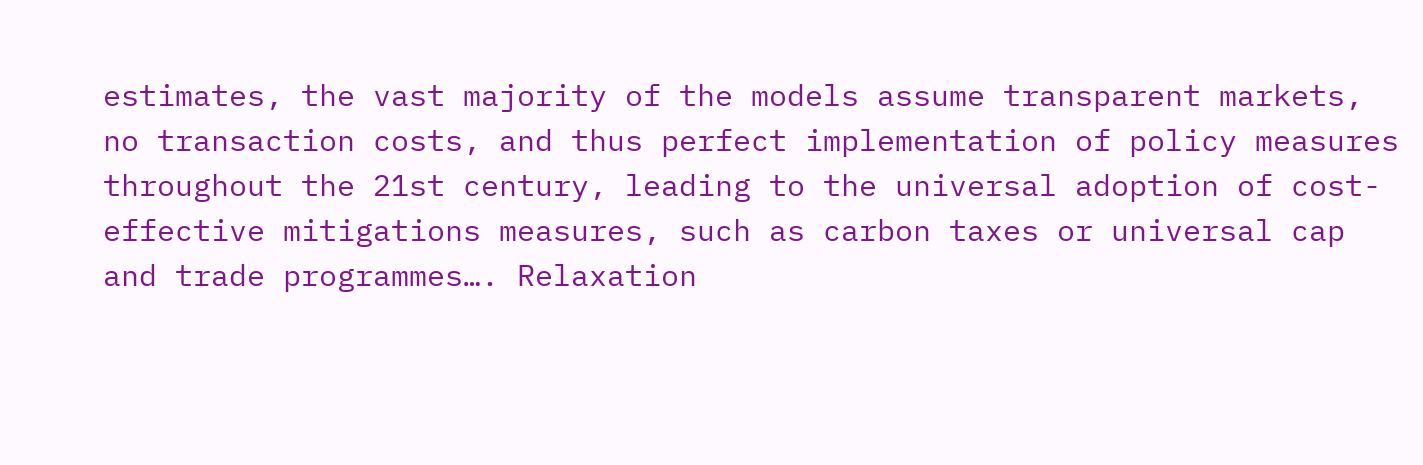estimates, the vast majority of the models assume transparent markets, no transaction costs, and thus perfect implementation of policy measures throughout the 21st century, leading to the universal adoption of cost-effective mitigations measures, such as carbon taxes or universal cap and trade programmes…. Relaxation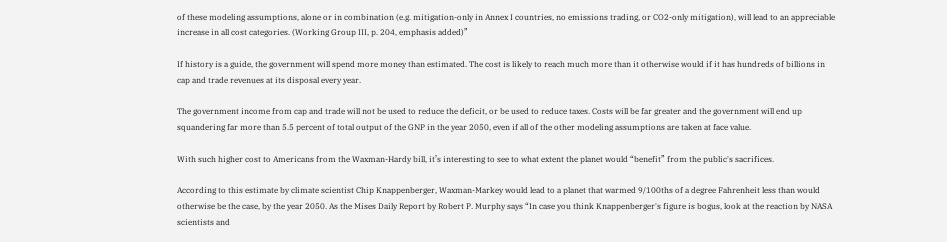of these modeling assumptions, alone or in combination (e.g. mitigation-only in Annex I countries, no emissions trading, or CO2-only mitigation), will lead to an appreciable increase in all cost categories. (Working Group III, p. 204, emphasis added)”

If history is a guide, the government will spend more money than estimated. The cost is likely to reach much more than it otherwise would if it has hundreds of billions in cap and trade revenues at its disposal every year.

The government income from cap and trade will not be used to reduce the deficit, or be used to reduce taxes. Costs will be far greater and the government will end up squandering far more than 5.5 percent of total output of the GNP in the year 2050, even if all of the other modeling assumptions are taken at face value.

With such higher cost to Americans from the Waxman-Hardy bill, it’s interesting to see to what extent the planet would “benefit” from the public's sacrifices.

According to this estimate by climate scientist Chip Knappenberger, Waxman-Markey would lead to a planet that warmed 9/100ths of a degree Fahrenheit less than would otherwise be the case, by the year 2050. As the Mises Daily Report by Robert P. Murphy says “In case you think Knappenberger's figure is bogus, look at the reaction by NASA scientists and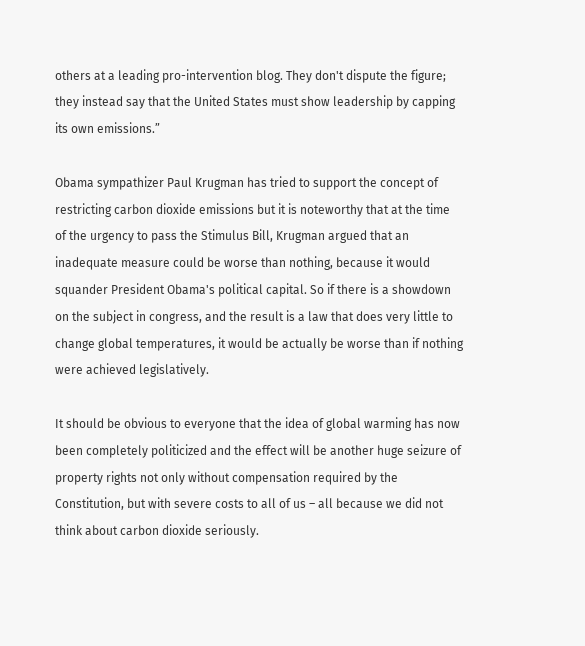others at a leading pro-intervention blog. They don't dispute the figure; they instead say that the United States must show leadership by capping its own emissions.”

Obama sympathizer Paul Krugman has tried to support the concept of restricting carbon dioxide emissions but it is noteworthy that at the time of the urgency to pass the Stimulus Bill, Krugman argued that an inadequate measure could be worse than nothing, because it would squander President Obama's political capital. So if there is a showdown on the subject in congress, and the result is a law that does very little to change global temperatures, it would be actually be worse than if nothing were achieved legislatively.

It should be obvious to everyone that the idea of global warming has now been completely politicized and the effect will be another huge seizure of property rights not only without compensation required by the Constitution, but with severe costs to all of us – all because we did not think about carbon dioxide seriously.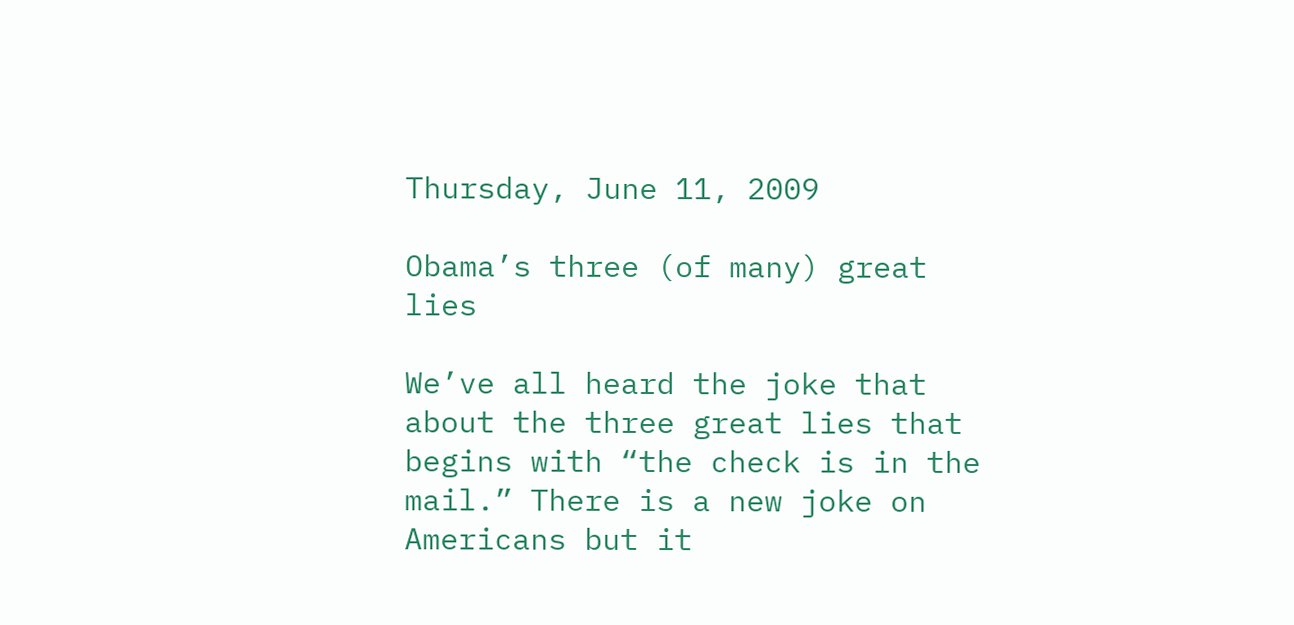Thursday, June 11, 2009

Obama’s three (of many) great lies

We’ve all heard the joke that about the three great lies that begins with “the check is in the mail.” There is a new joke on Americans but it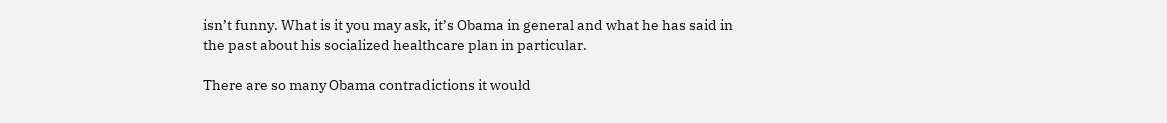isn’t funny. What is it you may ask, it’s Obama in general and what he has said in the past about his socialized healthcare plan in particular.

There are so many Obama contradictions it would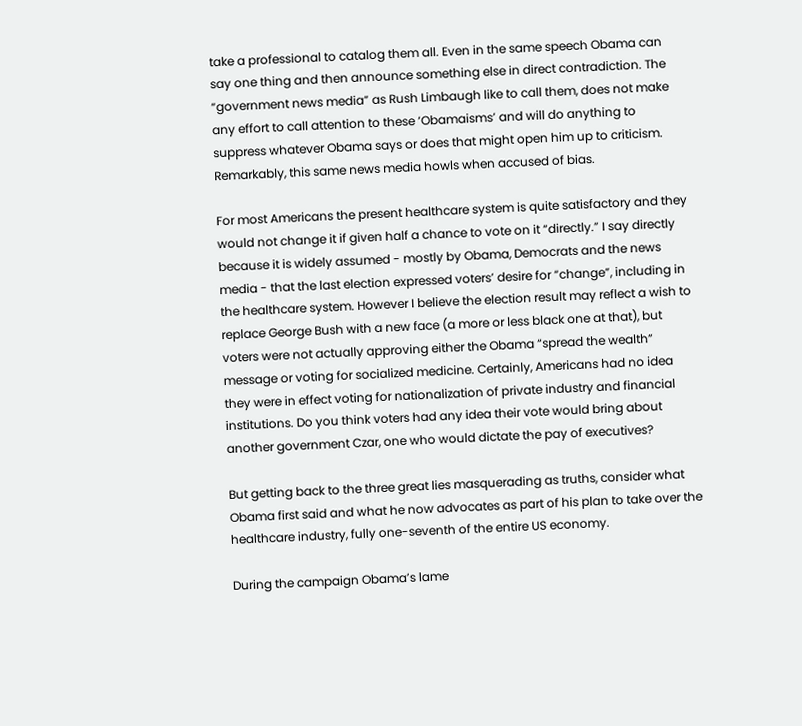take a professional to catalog them all. Even in the same speech Obama can say one thing and then announce something else in direct contradiction. The “government news media” as Rush Limbaugh like to call them, does not make any effort to call attention to these ‘Obamaisms’ and will do anything to suppress whatever Obama says or does that might open him up to criticism. Remarkably, this same news media howls when accused of bias.

For most Americans the present healthcare system is quite satisfactory and they would not change it if given half a chance to vote on it “directly.” I say directly because it is widely assumed - mostly by Obama, Democrats and the news media - that the last election expressed voters’ desire for “change”, including in the healthcare system. However I believe the election result may reflect a wish to replace George Bush with a new face (a more or less black one at that), but voters were not actually approving either the Obama “spread the wealth” message or voting for socialized medicine. Certainly, Americans had no idea they were in effect voting for nationalization of private industry and financial institutions. Do you think voters had any idea their vote would bring about another government Czar, one who would dictate the pay of executives?

But getting back to the three great lies masquerading as truths, consider what Obama first said and what he now advocates as part of his plan to take over the healthcare industry, fully one-seventh of the entire US economy.

During the campaign Obama’s lame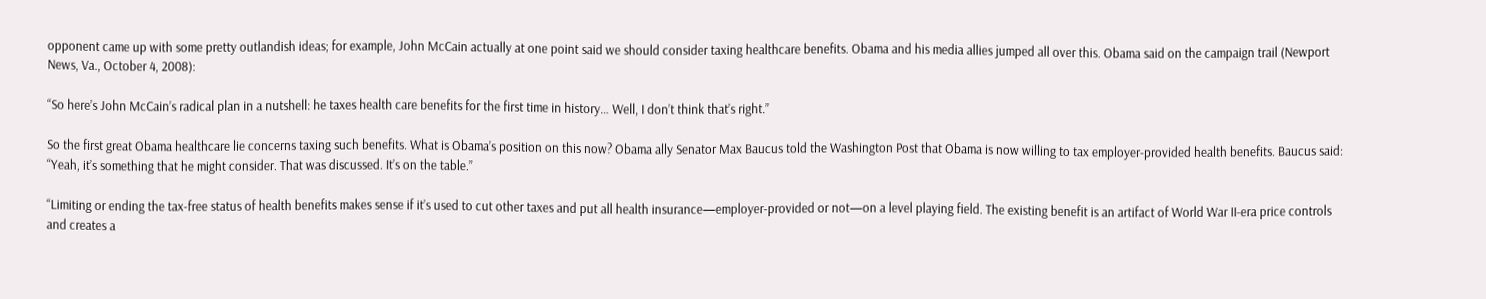opponent came up with some pretty outlandish ideas; for example, John McCain actually at one point said we should consider taxing healthcare benefits. Obama and his media allies jumped all over this. Obama said on the campaign trail (Newport News, Va., October 4, 2008):

“So here’s John McCain’s radical plan in a nutshell: he taxes health care benefits for the first time in history… Well, I don’t think that’s right.”

So the first great Obama healthcare lie concerns taxing such benefits. What is Obama’s position on this now? Obama ally Senator Max Baucus told the Washington Post that Obama is now willing to tax employer-provided health benefits. Baucus said: “Yeah, it’s something that he might consider. That was discussed. It’s on the table.”

“Limiting or ending the tax-free status of health benefits makes sense if it’s used to cut other taxes and put all health insurance—employer-provided or not—on a level playing field. The existing benefit is an artifact of World War II-era price controls and creates a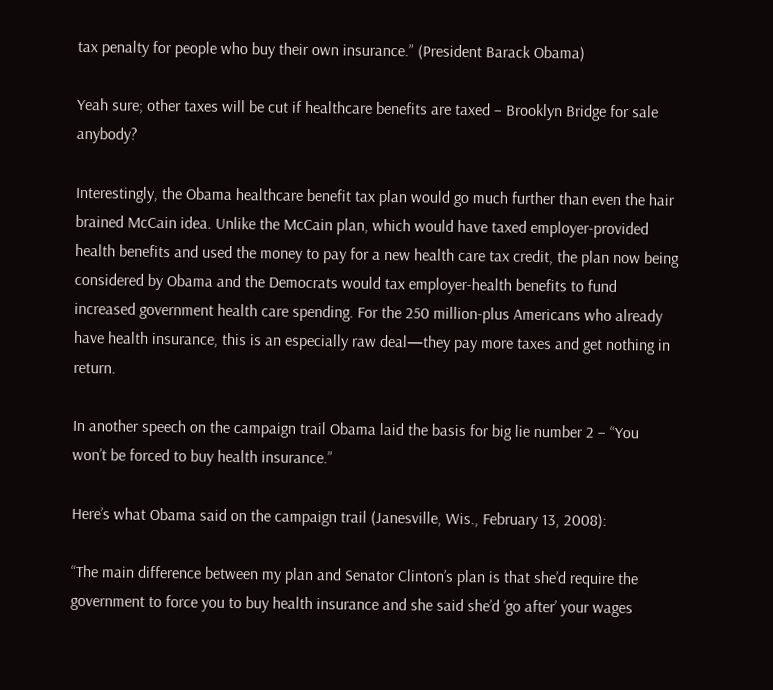tax penalty for people who buy their own insurance.” (President Barack Obama)

Yeah sure; other taxes will be cut if healthcare benefits are taxed – Brooklyn Bridge for sale anybody?

Interestingly, the Obama healthcare benefit tax plan would go much further than even the hair brained McCain idea. Unlike the McCain plan, which would have taxed employer-provided health benefits and used the money to pay for a new health care tax credit, the plan now being considered by Obama and the Democrats would tax employer-health benefits to fund increased government health care spending. For the 250 million-plus Americans who already have health insurance, this is an especially raw deal—they pay more taxes and get nothing in return.

In another speech on the campaign trail Obama laid the basis for big lie number 2 – “You won’t be forced to buy health insurance.”

Here’s what Obama said on the campaign trail (Janesville, Wis., February 13, 2008):

“The main difference between my plan and Senator Clinton’s plan is that she’d require the government to force you to buy health insurance and she said she’d ‘go after’ your wages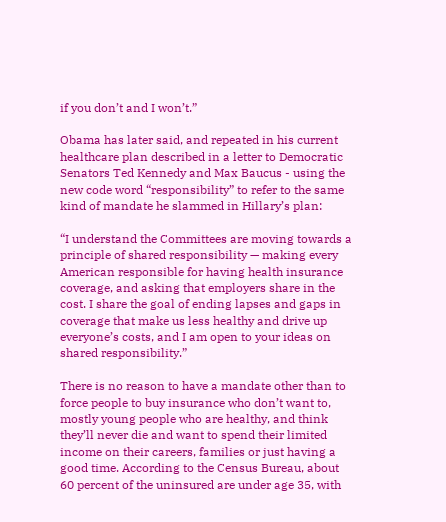if you don’t and I won’t.”

Obama has later said, and repeated in his current healthcare plan described in a letter to Democratic Senators Ted Kennedy and Max Baucus - using the new code word “responsibility” to refer to the same kind of mandate he slammed in Hillary’s plan:

“I understand the Committees are moving towards a principle of shared responsibility — making every American responsible for having health insurance coverage, and asking that employers share in the cost. I share the goal of ending lapses and gaps in coverage that make us less healthy and drive up everyone’s costs, and I am open to your ideas on shared responsibility.”

There is no reason to have a mandate other than to force people to buy insurance who don’t want to, mostly young people who are healthy, and think they’ll never die and want to spend their limited income on their careers, families or just having a good time. According to the Census Bureau, about 60 percent of the uninsured are under age 35, with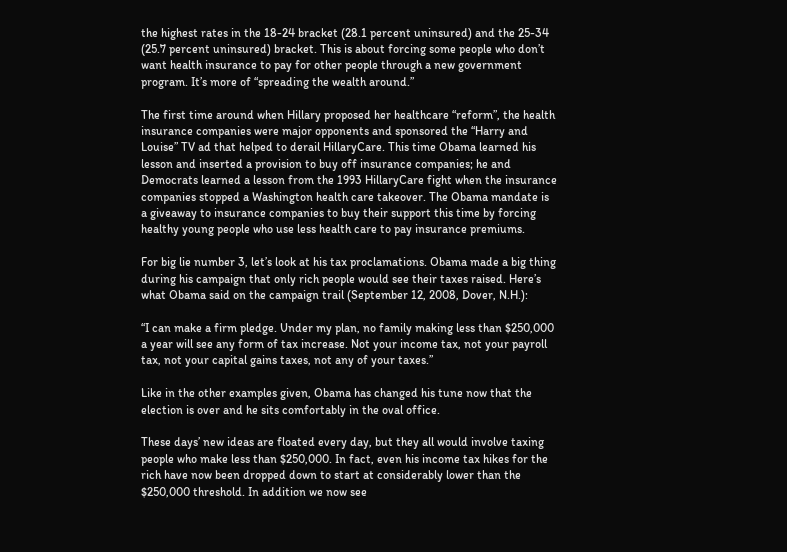the highest rates in the 18-24 bracket (28.1 percent uninsured) and the 25-34 (25.7 percent uninsured) bracket. This is about forcing some people who don’t want health insurance to pay for other people through a new government program. It’s more of “spreading the wealth around.”

The first time around when Hillary proposed her healthcare “reform”, the health insurance companies were major opponents and sponsored the “Harry and Louise” TV ad that helped to derail HillaryCare. This time Obama learned his lesson and inserted a provision to buy off insurance companies; he and Democrats learned a lesson from the 1993 HillaryCare fight when the insurance companies stopped a Washington health care takeover. The Obama mandate is a giveaway to insurance companies to buy their support this time by forcing healthy young people who use less health care to pay insurance premiums.

For big lie number 3, let’s look at his tax proclamations. Obama made a big thing during his campaign that only rich people would see their taxes raised. Here’s what Obama said on the campaign trail (September 12, 2008, Dover, N.H.):

“I can make a firm pledge. Under my plan, no family making less than $250,000 a year will see any form of tax increase. Not your income tax, not your payroll tax, not your capital gains taxes, not any of your taxes.”

Like in the other examples given, Obama has changed his tune now that the election is over and he sits comfortably in the oval office.

These days’ new ideas are floated every day, but they all would involve taxing people who make less than $250,000. In fact, even his income tax hikes for the rich have now been dropped down to start at considerably lower than the $250,000 threshold. In addition we now see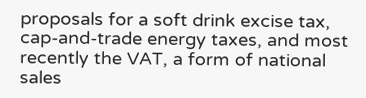proposals for a soft drink excise tax, cap-and-trade energy taxes, and most recently the VAT, a form of national sales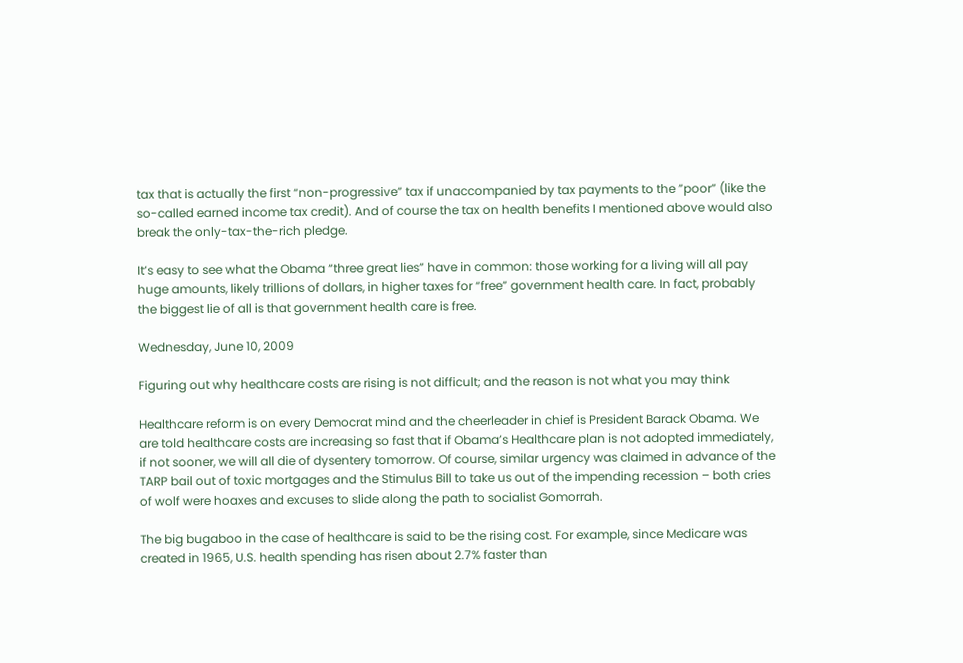tax that is actually the first “non-progressive” tax if unaccompanied by tax payments to the ”poor” (like the so-called earned income tax credit). And of course the tax on health benefits I mentioned above would also break the only-tax-the-rich pledge.

It’s easy to see what the Obama “three great lies” have in common: those working for a living will all pay huge amounts, likely trillions of dollars, in higher taxes for “free” government health care. In fact, probably the biggest lie of all is that government health care is free.

Wednesday, June 10, 2009

Figuring out why healthcare costs are rising is not difficult; and the reason is not what you may think

Healthcare reform is on every Democrat mind and the cheerleader in chief is President Barack Obama. We are told healthcare costs are increasing so fast that if Obama’s Healthcare plan is not adopted immediately, if not sooner, we will all die of dysentery tomorrow. Of course, similar urgency was claimed in advance of the TARP bail out of toxic mortgages and the Stimulus Bill to take us out of the impending recession – both cries of wolf were hoaxes and excuses to slide along the path to socialist Gomorrah.

The big bugaboo in the case of healthcare is said to be the rising cost. For example, since Medicare was created in 1965, U.S. health spending has risen about 2.7% faster than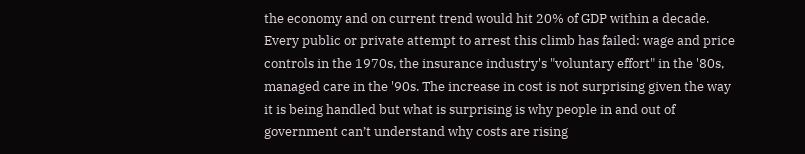the economy and on current trend would hit 20% of GDP within a decade. Every public or private attempt to arrest this climb has failed: wage and price controls in the 1970s, the insurance industry's "voluntary effort" in the '80s, managed care in the '90s. The increase in cost is not surprising given the way it is being handled but what is surprising is why people in and out of government can’t understand why costs are rising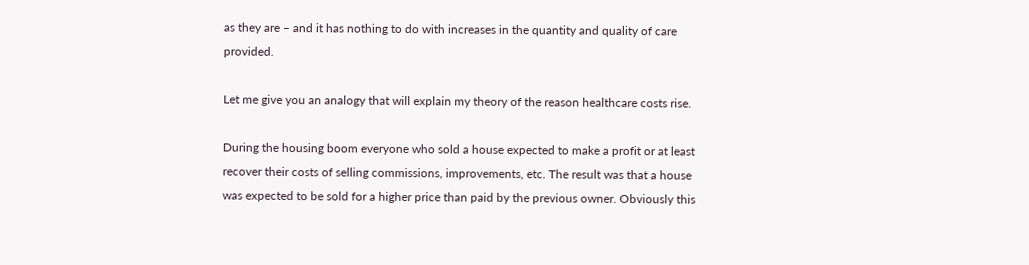as they are – and it has nothing to do with increases in the quantity and quality of care provided.

Let me give you an analogy that will explain my theory of the reason healthcare costs rise.

During the housing boom everyone who sold a house expected to make a profit or at least recover their costs of selling commissions, improvements, etc. The result was that a house was expected to be sold for a higher price than paid by the previous owner. Obviously this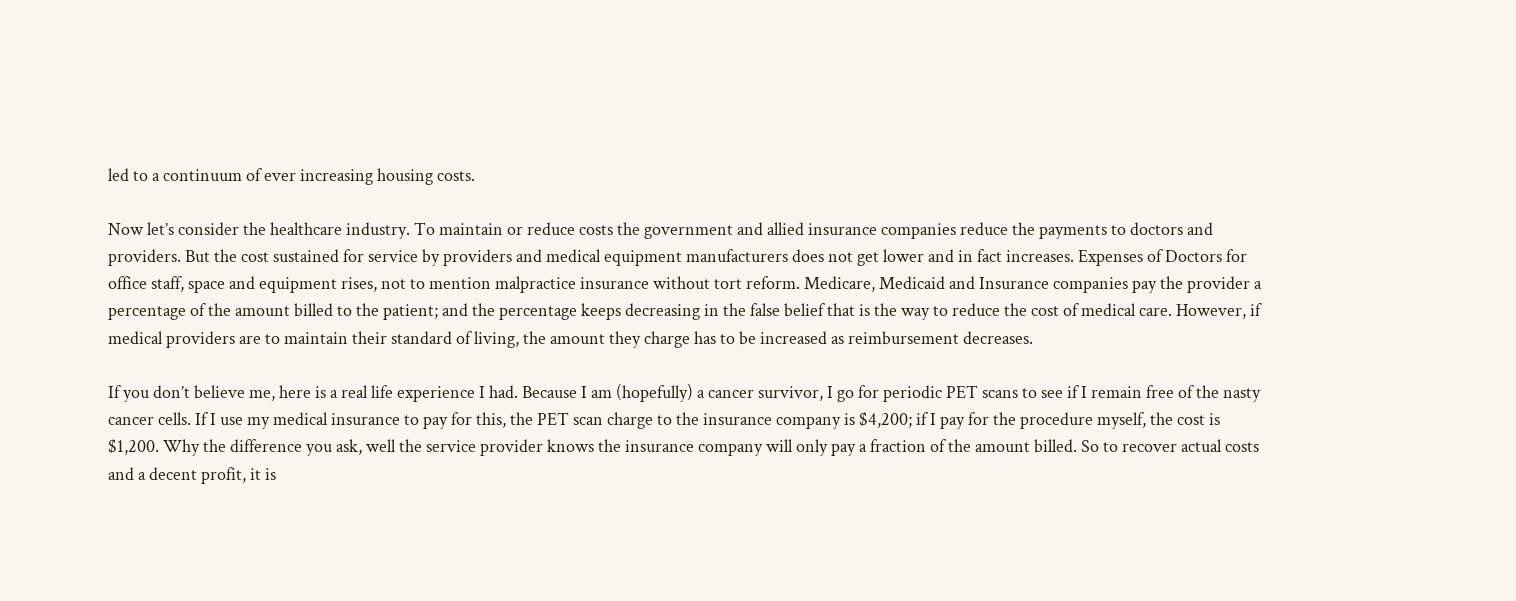led to a continuum of ever increasing housing costs.

Now let’s consider the healthcare industry. To maintain or reduce costs the government and allied insurance companies reduce the payments to doctors and providers. But the cost sustained for service by providers and medical equipment manufacturers does not get lower and in fact increases. Expenses of Doctors for office staff, space and equipment rises, not to mention malpractice insurance without tort reform. Medicare, Medicaid and Insurance companies pay the provider a percentage of the amount billed to the patient; and the percentage keeps decreasing in the false belief that is the way to reduce the cost of medical care. However, if medical providers are to maintain their standard of living, the amount they charge has to be increased as reimbursement decreases.

If you don’t believe me, here is a real life experience I had. Because I am (hopefully) a cancer survivor, I go for periodic PET scans to see if I remain free of the nasty cancer cells. If I use my medical insurance to pay for this, the PET scan charge to the insurance company is $4,200; if I pay for the procedure myself, the cost is $1,200. Why the difference you ask, well the service provider knows the insurance company will only pay a fraction of the amount billed. So to recover actual costs and a decent profit, it is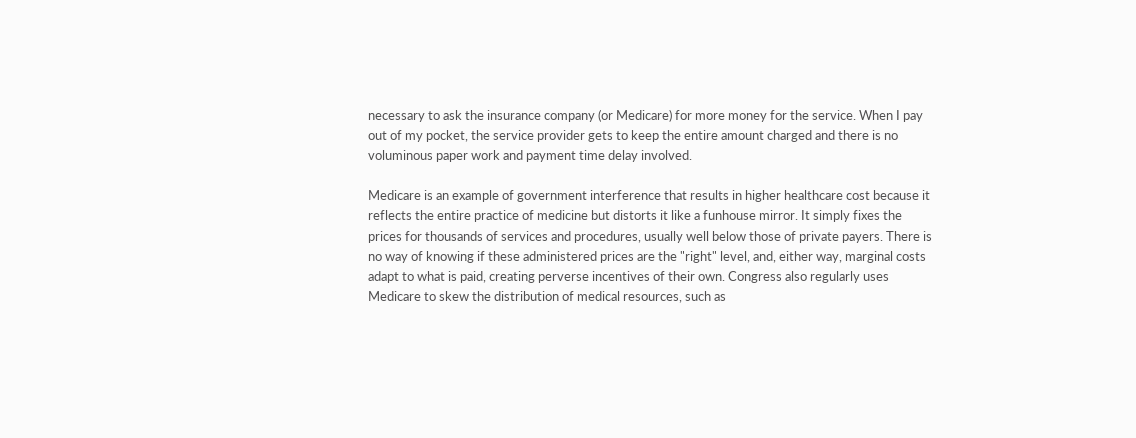necessary to ask the insurance company (or Medicare) for more money for the service. When I pay out of my pocket, the service provider gets to keep the entire amount charged and there is no voluminous paper work and payment time delay involved.

Medicare is an example of government interference that results in higher healthcare cost because it reflects the entire practice of medicine but distorts it like a funhouse mirror. It simply fixes the prices for thousands of services and procedures, usually well below those of private payers. There is no way of knowing if these administered prices are the "right" level, and, either way, marginal costs adapt to what is paid, creating perverse incentives of their own. Congress also regularly uses Medicare to skew the distribution of medical resources, such as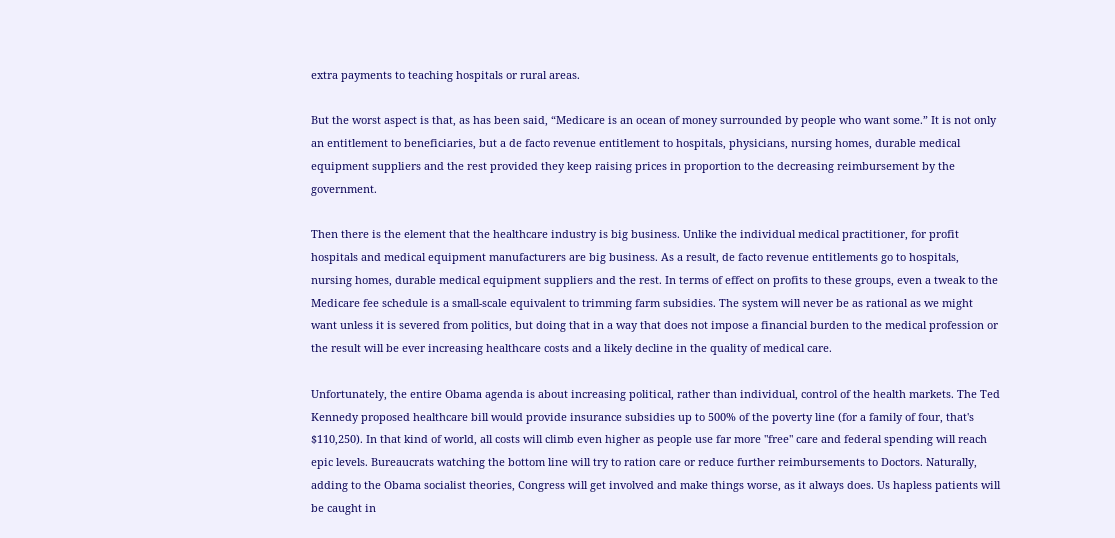extra payments to teaching hospitals or rural areas.

But the worst aspect is that, as has been said, “Medicare is an ocean of money surrounded by people who want some.” It is not only an entitlement to beneficiaries, but a de facto revenue entitlement to hospitals, physicians, nursing homes, durable medical equipment suppliers and the rest provided they keep raising prices in proportion to the decreasing reimbursement by the government.

Then there is the element that the healthcare industry is big business. Unlike the individual medical practitioner, for profit hospitals and medical equipment manufacturers are big business. As a result, de facto revenue entitlements go to hospitals, nursing homes, durable medical equipment suppliers and the rest. In terms of effect on profits to these groups, even a tweak to the Medicare fee schedule is a small-scale equivalent to trimming farm subsidies. The system will never be as rational as we might want unless it is severed from politics, but doing that in a way that does not impose a financial burden to the medical profession or the result will be ever increasing healthcare costs and a likely decline in the quality of medical care.

Unfortunately, the entire Obama agenda is about increasing political, rather than individual, control of the health markets. The Ted Kennedy proposed healthcare bill would provide insurance subsidies up to 500% of the poverty line (for a family of four, that's $110,250). In that kind of world, all costs will climb even higher as people use far more "free" care and federal spending will reach epic levels. Bureaucrats watching the bottom line will try to ration care or reduce further reimbursements to Doctors. Naturally, adding to the Obama socialist theories, Congress will get involved and make things worse, as it always does. Us hapless patients will be caught in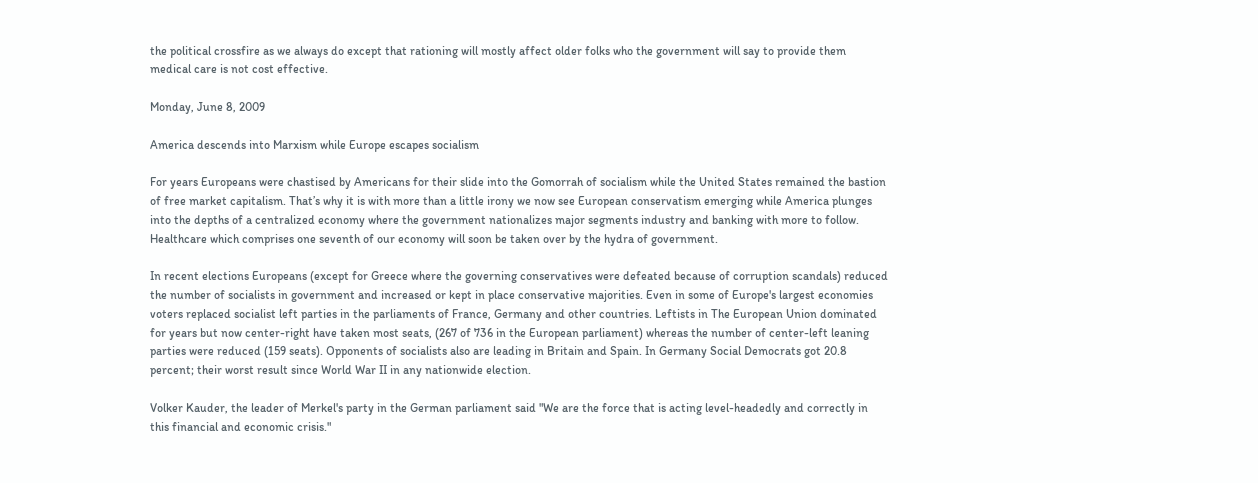the political crossfire as we always do except that rationing will mostly affect older folks who the government will say to provide them medical care is not cost effective.

Monday, June 8, 2009

America descends into Marxism while Europe escapes socialism

For years Europeans were chastised by Americans for their slide into the Gomorrah of socialism while the United States remained the bastion of free market capitalism. That’s why it is with more than a little irony we now see European conservatism emerging while America plunges into the depths of a centralized economy where the government nationalizes major segments industry and banking with more to follow. Healthcare which comprises one seventh of our economy will soon be taken over by the hydra of government.

In recent elections Europeans (except for Greece where the governing conservatives were defeated because of corruption scandals) reduced the number of socialists in government and increased or kept in place conservative majorities. Even in some of Europe's largest economies voters replaced socialist left parties in the parliaments of France, Germany and other countries. Leftists in The European Union dominated for years but now center-right have taken most seats, (267 of 736 in the European parliament) whereas the number of center-left leaning parties were reduced (159 seats). Opponents of socialists also are leading in Britain and Spain. In Germany Social Democrats got 20.8 percent; their worst result since World War II in any nationwide election.

Volker Kauder, the leader of Merkel's party in the German parliament said "We are the force that is acting level-headedly and correctly in this financial and economic crisis."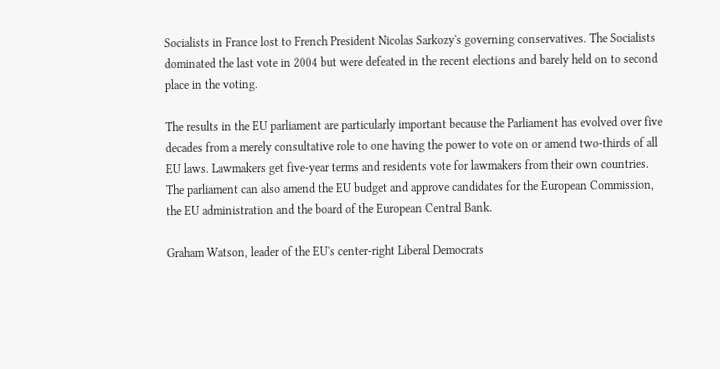Socialists in France lost to French President Nicolas Sarkozy's governing conservatives. The Socialists dominated the last vote in 2004 but were defeated in the recent elections and barely held on to second place in the voting.

The results in the EU parliament are particularly important because the Parliament has evolved over five decades from a merely consultative role to one having the power to vote on or amend two-thirds of all EU laws. Lawmakers get five-year terms and residents vote for lawmakers from their own countries. The parliament can also amend the EU budget and approve candidates for the European Commission, the EU administration and the board of the European Central Bank.

Graham Watson, leader of the EU's center-right Liberal Democrats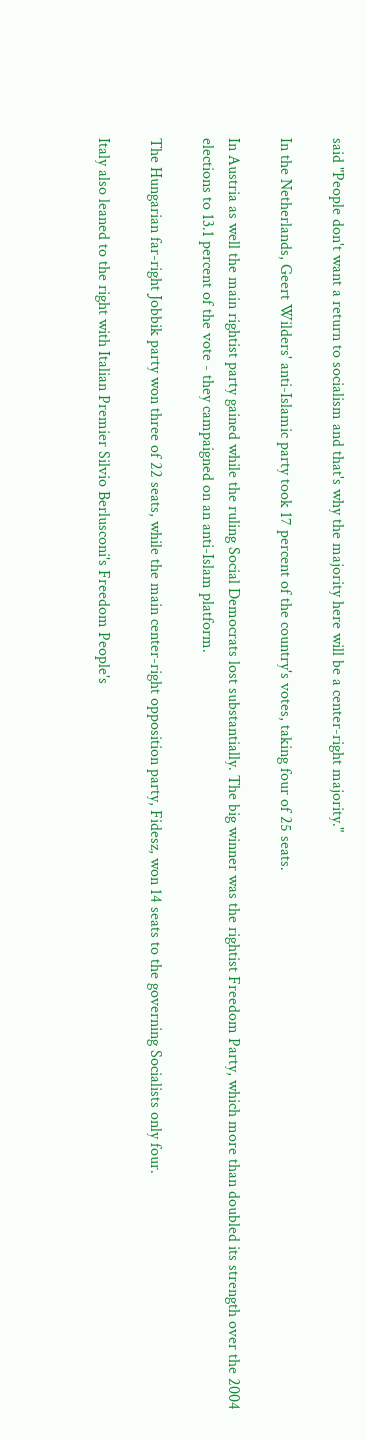said "People don't want a return to socialism and that's why the majority here will be a center-right majority."

In the Netherlands, Geert Wilders' anti-Islamic party took 17 percent of the country's votes, taking four of 25 seats.

In Austria as well the main rightist party gained while the ruling Social Democrats lost substantially. The big winner was the rightist Freedom Party, which more than doubled its strength over the 2004 elections to 13.1 percent of the vote - they campaigned on an anti-Islam platform.

The Hungarian far-right Jobbik party won three of 22 seats, while the main center-right opposition party, Fidesz, won 14 seats to the governing Socialists only four.

Italy also leaned to the right with Italian Premier Silvio Berlusconi's Freedom People's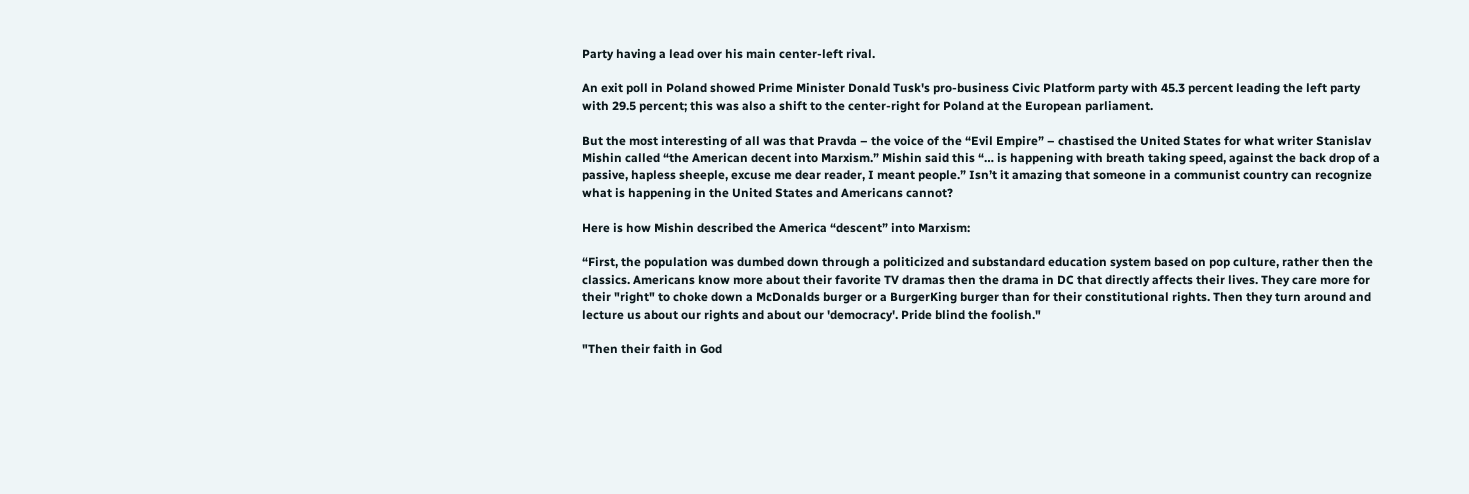Party having a lead over his main center-left rival.

An exit poll in Poland showed Prime Minister Donald Tusk's pro-business Civic Platform party with 45.3 percent leading the left party with 29.5 percent; this was also a shift to the center-right for Poland at the European parliament.

But the most interesting of all was that Pravda – the voice of the “Evil Empire” – chastised the United States for what writer Stanislav Mishin called “the American decent into Marxism.” Mishin said this “… is happening with breath taking speed, against the back drop of a passive, hapless sheeple, excuse me dear reader, I meant people.” Isn’t it amazing that someone in a communist country can recognize what is happening in the United States and Americans cannot?

Here is how Mishin described the America “descent” into Marxism:

“First, the population was dumbed down through a politicized and substandard education system based on pop culture, rather then the classics. Americans know more about their favorite TV dramas then the drama in DC that directly affects their lives. They care more for their "right" to choke down a McDonalds burger or a BurgerKing burger than for their constitutional rights. Then they turn around and lecture us about our rights and about our 'democracy'. Pride blind the foolish."

"Then their faith in God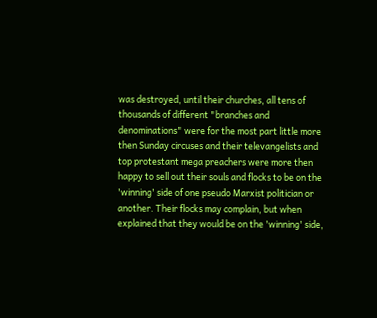was destroyed, until their churches, all tens of thousands of different "branches and denominations" were for the most part little more then Sunday circuses and their televangelists and top protestant mega preachers were more then happy to sell out their souls and flocks to be on the 'winning' side of one pseudo Marxist politician or another. Their flocks may complain, but when explained that they would be on the 'winning' side,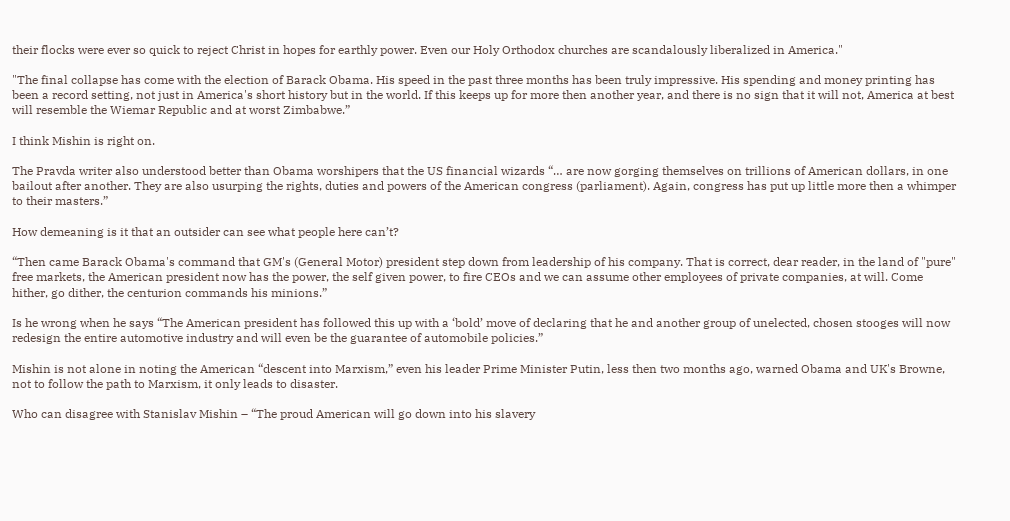their flocks were ever so quick to reject Christ in hopes for earthly power. Even our Holy Orthodox churches are scandalously liberalized in America."

"The final collapse has come with the election of Barack Obama. His speed in the past three months has been truly impressive. His spending and money printing has been a record setting, not just in America's short history but in the world. If this keeps up for more then another year, and there is no sign that it will not, America at best will resemble the Wiemar Republic and at worst Zimbabwe.”

I think Mishin is right on.

The Pravda writer also understood better than Obama worshipers that the US financial wizards “… are now gorging themselves on trillions of American dollars, in one bailout after another. They are also usurping the rights, duties and powers of the American congress (parliament). Again, congress has put up little more then a whimper to their masters.”

How demeaning is it that an outsider can see what people here can’t?

“Then came Barack Obama's command that GM's (General Motor) president step down from leadership of his company. That is correct, dear reader, in the land of "pure" free markets, the American president now has the power, the self given power, to fire CEOs and we can assume other employees of private companies, at will. Come hither, go dither, the centurion commands his minions.”

Is he wrong when he says “The American president has followed this up with a ‘bold’ move of declaring that he and another group of unelected, chosen stooges will now redesign the entire automotive industry and will even be the guarantee of automobile policies.”

Mishin is not alone in noting the American “descent into Marxism,” even his leader Prime Minister Putin, less then two months ago, warned Obama and UK's Browne, not to follow the path to Marxism, it only leads to disaster.

Who can disagree with Stanislav Mishin – “The proud American will go down into his slavery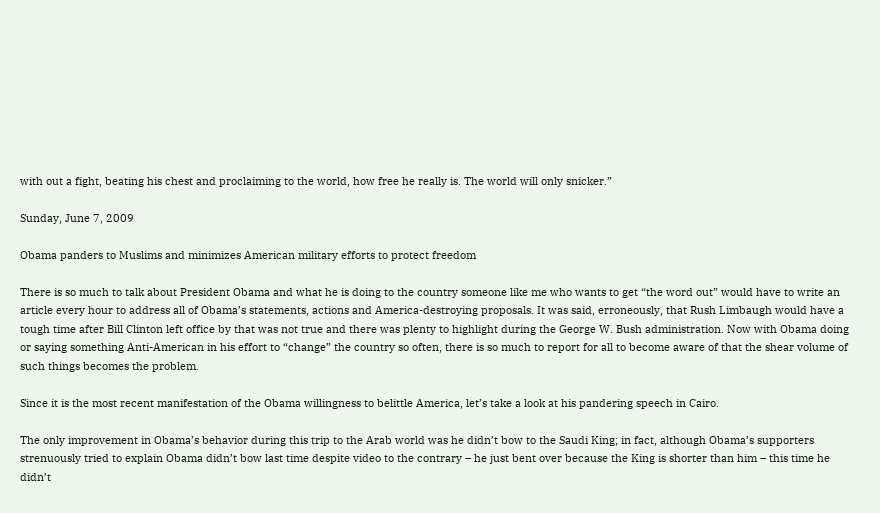with out a fight, beating his chest and proclaiming to the world, how free he really is. The world will only snicker.”

Sunday, June 7, 2009

Obama panders to Muslims and minimizes American military efforts to protect freedom

There is so much to talk about President Obama and what he is doing to the country someone like me who wants to get “the word out” would have to write an article every hour to address all of Obama’s statements, actions and America-destroying proposals. It was said, erroneously, that Rush Limbaugh would have a tough time after Bill Clinton left office by that was not true and there was plenty to highlight during the George W. Bush administration. Now with Obama doing or saying something Anti-American in his effort to “change” the country so often, there is so much to report for all to become aware of that the shear volume of such things becomes the problem.

Since it is the most recent manifestation of the Obama willingness to belittle America, let’s take a look at his pandering speech in Cairo.

The only improvement in Obama’s behavior during this trip to the Arab world was he didn’t bow to the Saudi King; in fact, although Obama’s supporters strenuously tried to explain Obama didn’t bow last time despite video to the contrary – he just bent over because the King is shorter than him – this time he didn’t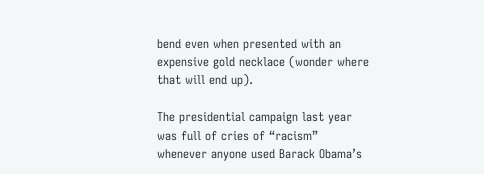bend even when presented with an expensive gold necklace (wonder where that will end up).

The presidential campaign last year was full of cries of “racism” whenever anyone used Barack Obama’s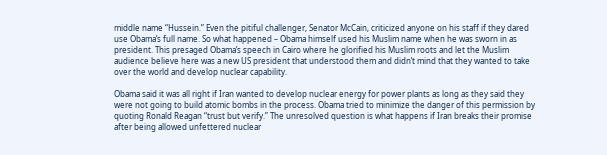middle name “Hussein.” Even the pitiful challenger, Senator McCain, criticized anyone on his staff if they dared use Obama’s full name. So what happened – Obama himself used his Muslim name when he was sworn in as president. This presaged Obama’s speech in Cairo where he glorified his Muslim roots and let the Muslim audience believe here was a new US president that understood them and didn’t mind that they wanted to take over the world and develop nuclear capability.

Obama said it was all right if Iran wanted to develop nuclear energy for power plants as long as they said they were not going to build atomic bombs in the process. Obama tried to minimize the danger of this permission by quoting Ronald Reagan “trust but verify.” The unresolved question is what happens if Iran breaks their promise after being allowed unfettered nuclear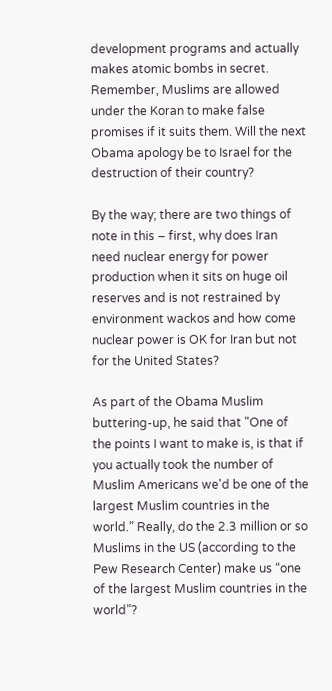development programs and actually makes atomic bombs in secret. Remember, Muslims are allowed under the Koran to make false promises if it suits them. Will the next Obama apology be to Israel for the destruction of their country?

By the way; there are two things of note in this – first, why does Iran need nuclear energy for power production when it sits on huge oil reserves and is not restrained by environment wackos and how come nuclear power is OK for Iran but not for the United States?

As part of the Obama Muslim buttering-up, he said that "One of the points I want to make is, is that if you actually took the number of Muslim Americans we'd be one of the largest Muslim countries in the world.” Really, do the 2.3 million or so Muslims in the US (according to the Pew Research Center) make us “one of the largest Muslim countries in the world”?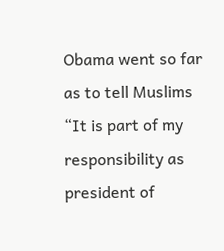Obama went so far as to tell Muslims “It is part of my responsibility as president of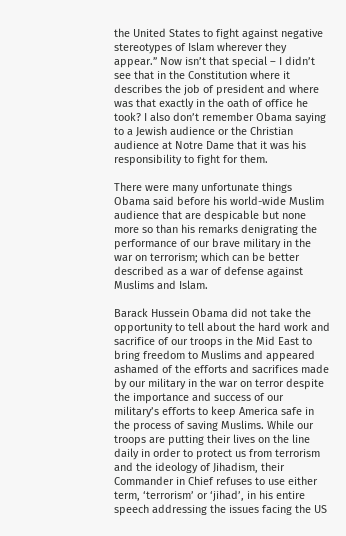the United States to fight against negative stereotypes of Islam wherever they appear.” Now isn’t that special – I didn’t see that in the Constitution where it describes the job of president and where was that exactly in the oath of office he took? I also don’t remember Obama saying to a Jewish audience or the Christian audience at Notre Dame that it was his responsibility to fight for them.

There were many unfortunate things Obama said before his world-wide Muslim audience that are despicable but none more so than his remarks denigrating the performance of our brave military in the war on terrorism; which can be better described as a war of defense against Muslims and Islam.

Barack Hussein Obama did not take the opportunity to tell about the hard work and sacrifice of our troops in the Mid East to bring freedom to Muslims and appeared ashamed of the efforts and sacrifices made by our military in the war on terror despite the importance and success of our military’s efforts to keep America safe in the process of saving Muslims. While our troops are putting their lives on the line daily in order to protect us from terrorism and the ideology of Jihadism, their Commander in Chief refuses to use either term, ‘terrorism’ or ‘jihad’, in his entire speech addressing the issues facing the US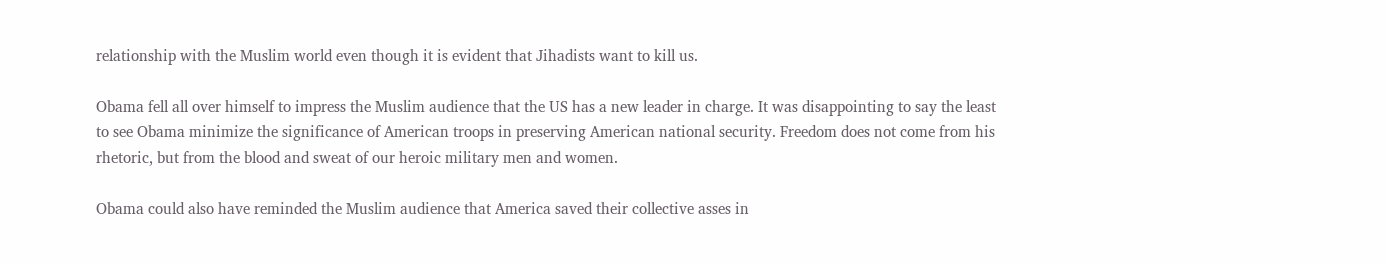relationship with the Muslim world even though it is evident that Jihadists want to kill us.

Obama fell all over himself to impress the Muslim audience that the US has a new leader in charge. It was disappointing to say the least to see Obama minimize the significance of American troops in preserving American national security. Freedom does not come from his rhetoric, but from the blood and sweat of our heroic military men and women.

Obama could also have reminded the Muslim audience that America saved their collective asses in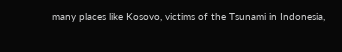many places like Kosovo, victims of the Tsunami in Indonesia,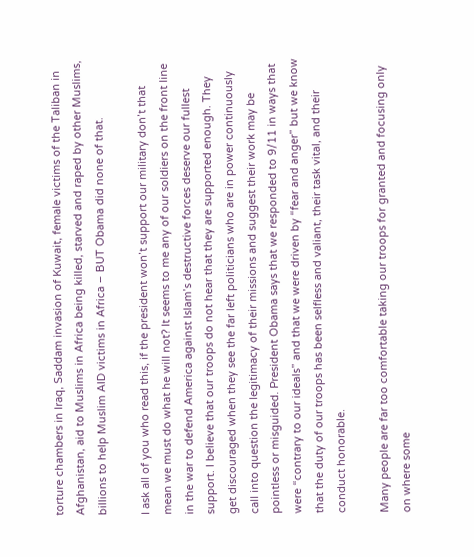torture chambers in Iraq, Saddam invasion of Kuwait, female victims of the Taliban in Afghanistan, aid to Muslims in Africa being killed, starved and raped by other Muslims, billions to help Muslim AID victims in Africa – BUT Obama did none of that.

I ask all of you who read this, if the president won’t support our military don’t that mean we must do what he will not? It seems to me any of our soldiers on the front line in the war to defend America against Islam’s destructive forces deserve our fullest support. I believe that our troops do not hear that they are supported enough. They get discouraged when they see the far left politicians who are in power continuously call into question the legitimacy of their missions and suggest their work may be pointless or misguided. President Obama says that we responded to 9/11 in ways that were “contrary to our ideals” and that we were driven by “fear and anger” but we know that the duty of our troops has been selfless and valiant, their task vital, and their conduct honorable.

Many people are far too comfortable taking our troops for granted and focusing only on where some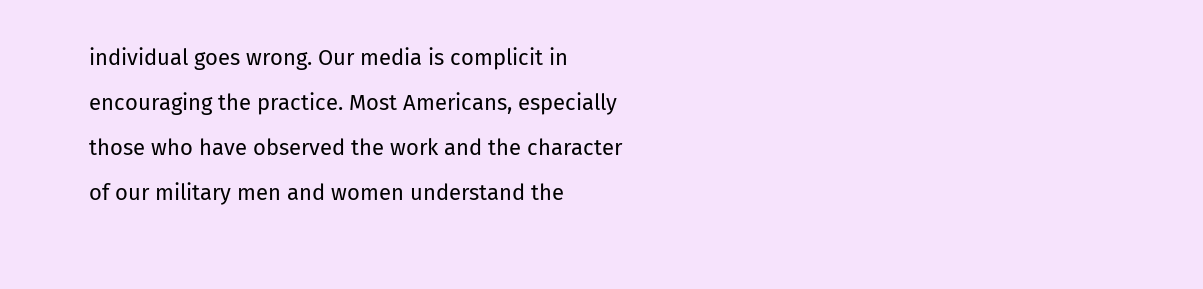individual goes wrong. Our media is complicit in encouraging the practice. Most Americans, especially those who have observed the work and the character of our military men and women understand the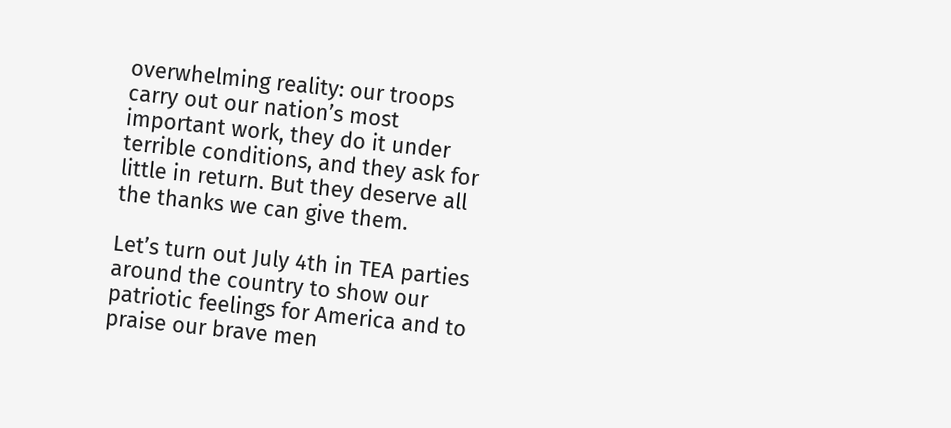overwhelming reality: our troops carry out our nation’s most important work, they do it under terrible conditions, and they ask for little in return. But they deserve all the thanks we can give them.

Let’s turn out July 4th in TEA parties around the country to show our patriotic feelings for America and to praise our brave men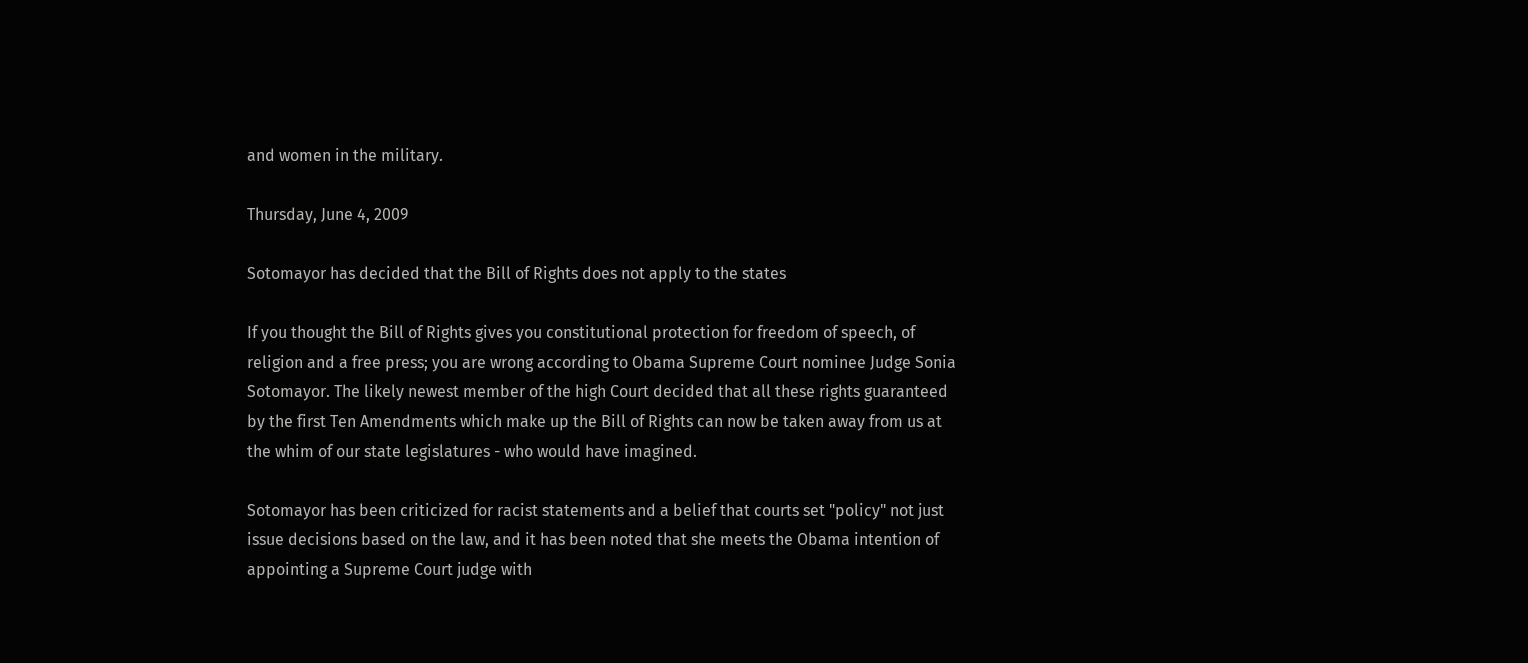and women in the military.

Thursday, June 4, 2009

Sotomayor has decided that the Bill of Rights does not apply to the states

If you thought the Bill of Rights gives you constitutional protection for freedom of speech, of religion and a free press; you are wrong according to Obama Supreme Court nominee Judge Sonia Sotomayor. The likely newest member of the high Court decided that all these rights guaranteed by the first Ten Amendments which make up the Bill of Rights can now be taken away from us at the whim of our state legislatures - who would have imagined.

Sotomayor has been criticized for racist statements and a belief that courts set "policy" not just issue decisions based on the law, and it has been noted that she meets the Obama intention of appointing a Supreme Court judge with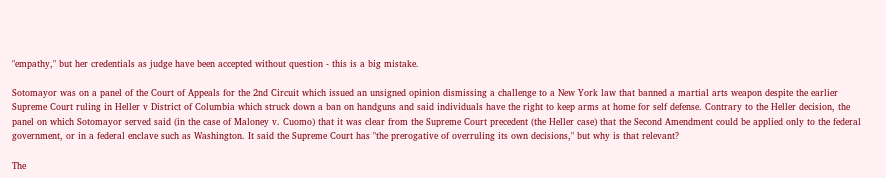"empathy," but her credentials as judge have been accepted without question - this is a big mistake.

Sotomayor was on a panel of the Court of Appeals for the 2nd Circuit which issued an unsigned opinion dismissing a challenge to a New York law that banned a martial arts weapon despite the earlier Supreme Court ruling in Heller v District of Columbia which struck down a ban on handguns and said individuals have the right to keep arms at home for self defense. Contrary to the Heller decision, the panel on which Sotomayor served said (in the case of Maloney v. Cuomo) that it was clear from the Supreme Court precedent (the Heller case) that the Second Amendment could be applied only to the federal government, or in a federal enclave such as Washington. It said the Supreme Court has "the prerogative of overruling its own decisions," but why is that relevant?

The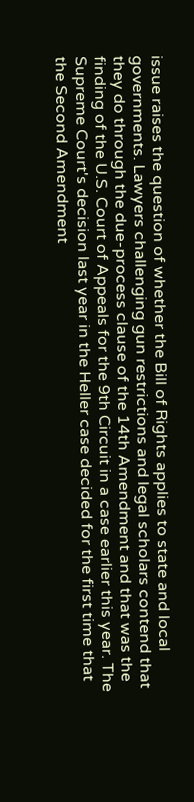issue raises the question of whether the Bill of Rights applies to state and local governments. Lawyers challenging gun restrictions and legal scholars contend that they do through the due-process clause of the 14th Amendment and that was the finding of the U.S. Court of Appeals for the 9th Circuit in a case earlier this year. The Supreme Court's decision last year in the Heller case decided for the first time that the Second Amendment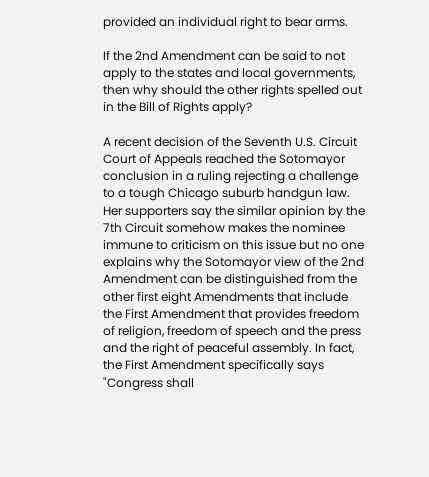provided an individual right to bear arms.

If the 2nd Amendment can be said to not apply to the states and local governments, then why should the other rights spelled out in the Bill of Rights apply?

A recent decision of the Seventh U.S. Circuit Court of Appeals reached the Sotomayor conclusion in a ruling rejecting a challenge to a tough Chicago suburb handgun law. Her supporters say the similar opinion by the 7th Circuit somehow makes the nominee immune to criticism on this issue but no one explains why the Sotomayor view of the 2nd Amendment can be distinguished from the other first eight Amendments that include the First Amendment that provides freedom of religion, freedom of speech and the press and the right of peaceful assembly. In fact, the First Amendment specifically says "Congress shall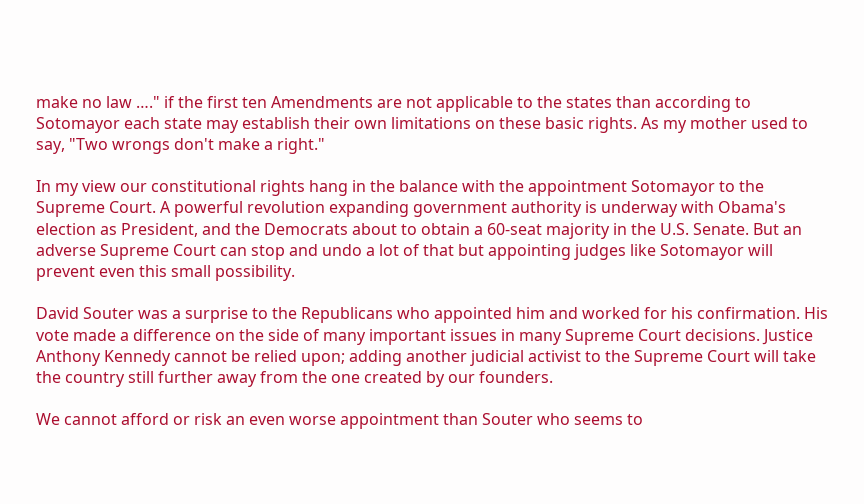make no law …." if the first ten Amendments are not applicable to the states than according to Sotomayor each state may establish their own limitations on these basic rights. As my mother used to say, "Two wrongs don't make a right."

In my view our constitutional rights hang in the balance with the appointment Sotomayor to the Supreme Court. A powerful revolution expanding government authority is underway with Obama's election as President, and the Democrats about to obtain a 60-seat majority in the U.S. Senate. But an adverse Supreme Court can stop and undo a lot of that but appointing judges like Sotomayor will prevent even this small possibility.

David Souter was a surprise to the Republicans who appointed him and worked for his confirmation. His vote made a difference on the side of many important issues in many Supreme Court decisions. Justice Anthony Kennedy cannot be relied upon; adding another judicial activist to the Supreme Court will take the country still further away from the one created by our founders.

We cannot afford or risk an even worse appointment than Souter who seems to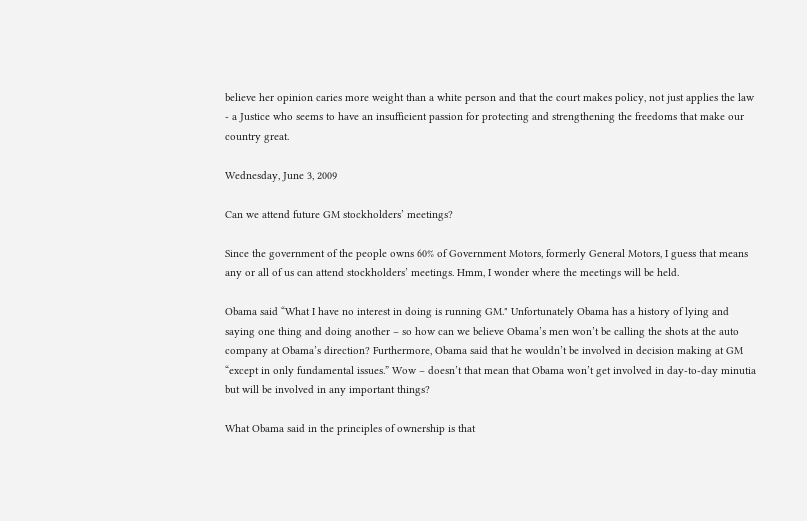believe her opinion caries more weight than a white person and that the court makes policy, not just applies the law - a Justice who seems to have an insufficient passion for protecting and strengthening the freedoms that make our country great.

Wednesday, June 3, 2009

Can we attend future GM stockholders’ meetings?

Since the government of the people owns 60% of Government Motors, formerly General Motors, I guess that means any or all of us can attend stockholders’ meetings. Hmm, I wonder where the meetings will be held.

Obama said “What I have no interest in doing is running GM." Unfortunately Obama has a history of lying and saying one thing and doing another – so how can we believe Obama’s men won’t be calling the shots at the auto company at Obama’s direction? Furthermore, Obama said that he wouldn’t be involved in decision making at GM “except in only fundamental issues.” Wow – doesn’t that mean that Obama won’t get involved in day-to-day minutia but will be involved in any important things?

What Obama said in the principles of ownership is that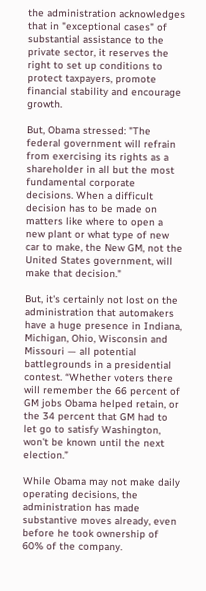the administration acknowledges that in "exceptional cases" of substantial assistance to the private sector, it reserves the right to set up conditions to protect taxpayers, promote financial stability and encourage growth.

But, Obama stressed: "The federal government will refrain from exercising its rights as a shareholder in all but the most fundamental corporate decisions. When a difficult decision has to be made on matters like where to open a new plant or what type of new car to make, the New GM, not the United States government, will make that decision."

But, it's certainly not lost on the administration that automakers have a huge presence in Indiana, Michigan, Ohio, Wisconsin and Missouri — all potential battlegrounds in a presidential contest. “Whether voters there will remember the 66 percent of GM jobs Obama helped retain, or the 34 percent that GM had to let go to satisfy Washington, won't be known until the next election.”

While Obama may not make daily operating decisions, the administration has made substantive moves already, even before he took ownership of 60% of the company.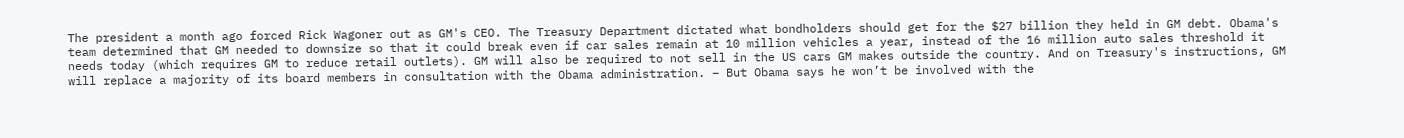The president a month ago forced Rick Wagoner out as GM's CEO. The Treasury Department dictated what bondholders should get for the $27 billion they held in GM debt. Obama's team determined that GM needed to downsize so that it could break even if car sales remain at 10 million vehicles a year, instead of the 16 million auto sales threshold it needs today (which requires GM to reduce retail outlets). GM will also be required to not sell in the US cars GM makes outside the country. And on Treasury's instructions, GM will replace a majority of its board members in consultation with the Obama administration. – But Obama says he won’t be involved with the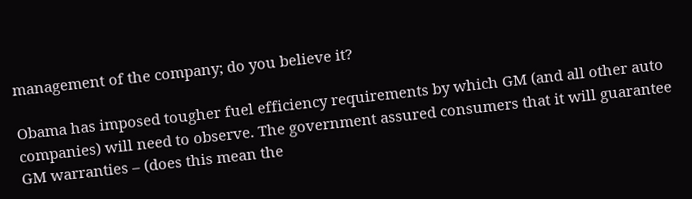management of the company; do you believe it?

Obama has imposed tougher fuel efficiency requirements by which GM (and all other auto companies) will need to observe. The government assured consumers that it will guarantee GM warranties – (does this mean the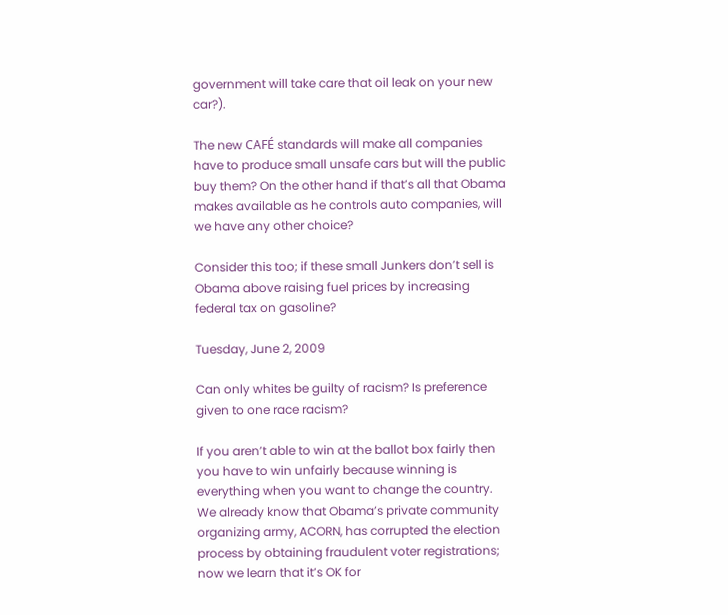government will take care that oil leak on your new car?).

The new CAFÉ standards will make all companies have to produce small unsafe cars but will the public buy them? On the other hand if that’s all that Obama makes available as he controls auto companies, will we have any other choice?

Consider this too; if these small Junkers don’t sell is Obama above raising fuel prices by increasing federal tax on gasoline?

Tuesday, June 2, 2009

Can only whites be guilty of racism? Is preference given to one race racism?

If you aren’t able to win at the ballot box fairly then you have to win unfairly because winning is everything when you want to change the country. We already know that Obama’s private community organizing army, ACORN, has corrupted the election process by obtaining fraudulent voter registrations; now we learn that it’s OK for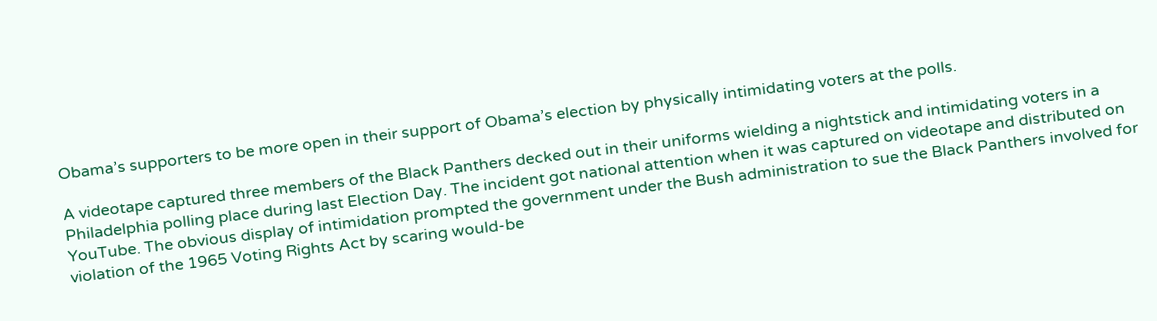Obama’s supporters to be more open in their support of Obama’s election by physically intimidating voters at the polls.

A videotape captured three members of the Black Panthers decked out in their uniforms wielding a nightstick and intimidating voters in a Philadelphia polling place during last Election Day. The incident got national attention when it was captured on videotape and distributed on YouTube. The obvious display of intimidation prompted the government under the Bush administration to sue the Black Panthers involved for violation of the 1965 Voting Rights Act by scaring would-be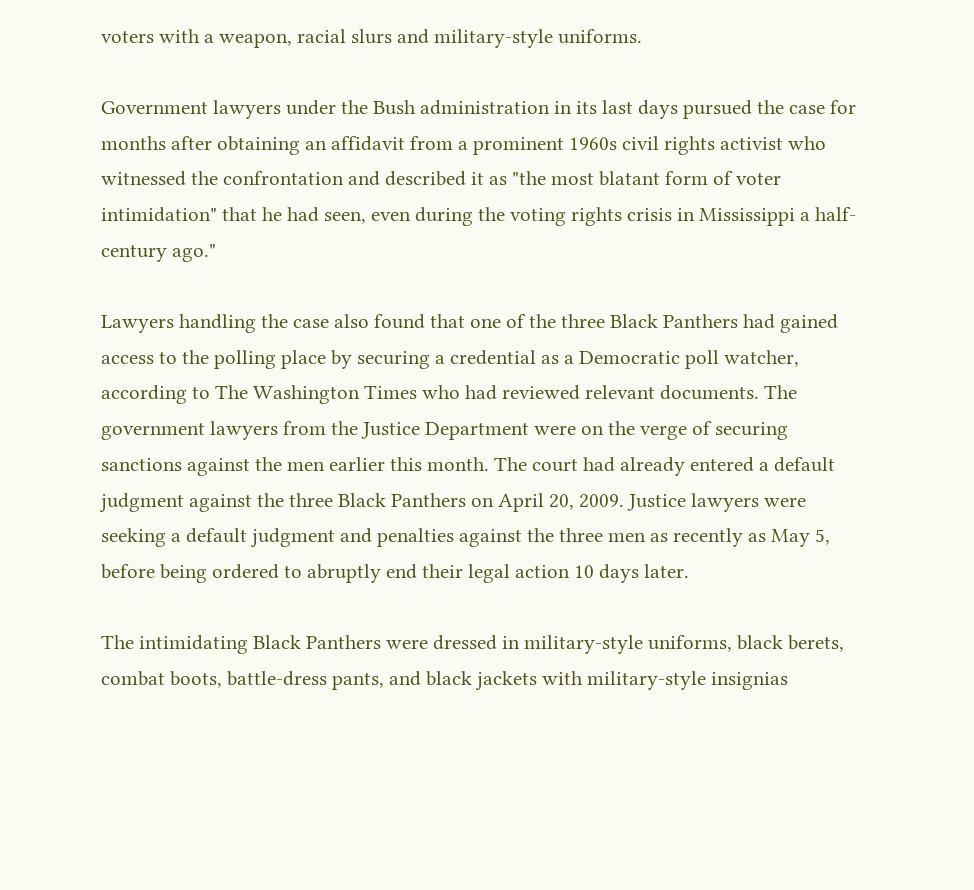voters with a weapon, racial slurs and military-style uniforms.

Government lawyers under the Bush administration in its last days pursued the case for months after obtaining an affidavit from a prominent 1960s civil rights activist who witnessed the confrontation and described it as "the most blatant form of voter intimidation" that he had seen, even during the voting rights crisis in Mississippi a half-century ago."

Lawyers handling the case also found that one of the three Black Panthers had gained access to the polling place by securing a credential as a Democratic poll watcher, according to The Washington Times who had reviewed relevant documents. The government lawyers from the Justice Department were on the verge of securing sanctions against the men earlier this month. The court had already entered a default judgment against the three Black Panthers on April 20, 2009. Justice lawyers were seeking a default judgment and penalties against the three men as recently as May 5, before being ordered to abruptly end their legal action 10 days later.

The intimidating Black Panthers were dressed in military-style uniforms, black berets, combat boots, battle-dress pants, and black jackets with military-style insignias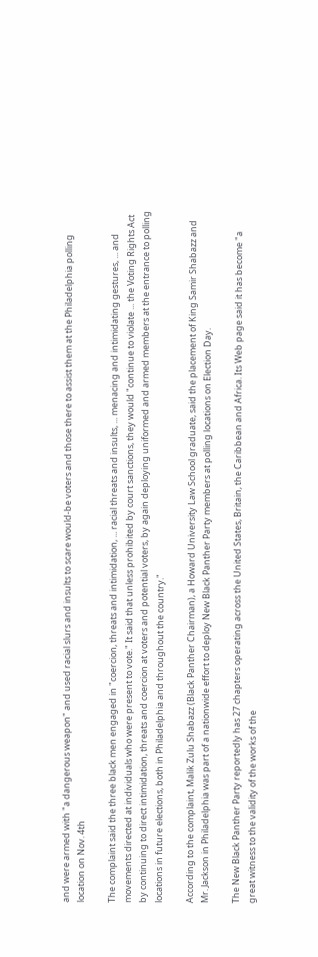and were armed with "a dangerous weapon" and used racial slurs and insults to scare would-be voters and those there to assist them at the Philadelphia polling location on Nov. 4th

The complaint said the three black men engaged in "coercion, threats and intimidation, ... racial threats and insults, ... menacing and intimidating gestures, ... and movements directed at individuals who were present to vote." It said that unless prohibited by court sanctions, they would "continue to violate ... the Voting Rights Act by continuing to direct intimidation, threats and coercion at voters and potential voters, by again deploying uniformed and armed members at the entrance to polling locations in future elections, both in Philadelphia and throughout the country."

According to the complaint, Malik Zulu Shabazz (Black Panther Chairman), a Howard University Law School graduate, said the placement of King Samir Shabazz and Mr. Jackson in Philadelphia was part of a nationwide effort to deploy New Black Panther Party members at polling locations on Election Day.

The New Black Panther Party reportedly has 27 chapters operating across the United States, Britain, the Caribbean and Africa. Its Web page said it has become "a great witness to the validity of the works of the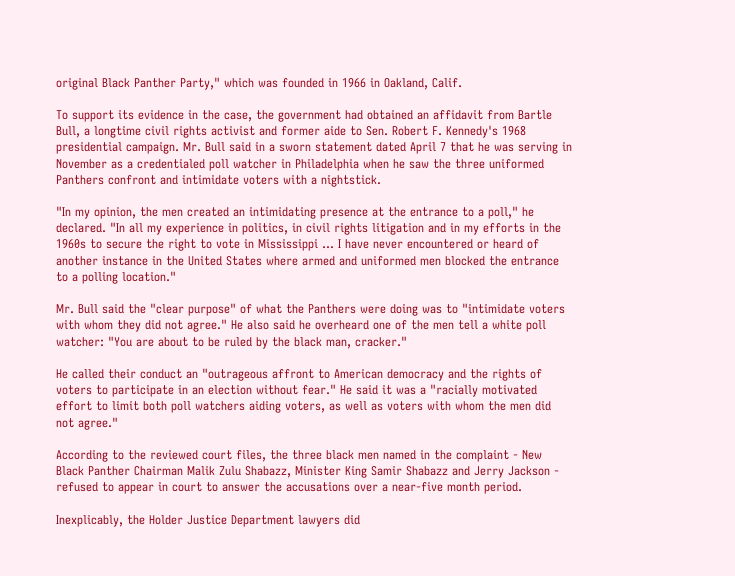original Black Panther Party," which was founded in 1966 in Oakland, Calif.

To support its evidence in the case, the government had obtained an affidavit from Bartle Bull, a longtime civil rights activist and former aide to Sen. Robert F. Kennedy's 1968 presidential campaign. Mr. Bull said in a sworn statement dated April 7 that he was serving in November as a credentialed poll watcher in Philadelphia when he saw the three uniformed Panthers confront and intimidate voters with a nightstick.

"In my opinion, the men created an intimidating presence at the entrance to a poll," he declared. "In all my experience in politics, in civil rights litigation and in my efforts in the 1960s to secure the right to vote in Mississippi ... I have never encountered or heard of another instance in the United States where armed and uniformed men blocked the entrance to a polling location."

Mr. Bull said the "clear purpose" of what the Panthers were doing was to "intimidate voters with whom they did not agree." He also said he overheard one of the men tell a white poll watcher: "You are about to be ruled by the black man, cracker."

He called their conduct an "outrageous affront to American democracy and the rights of voters to participate in an election without fear." He said it was a "racially motivated effort to limit both poll watchers aiding voters, as well as voters with whom the men did not agree."

According to the reviewed court files, the three black men named in the complaint - New Black Panther Chairman Malik Zulu Shabazz, Minister King Samir Shabazz and Jerry Jackson - refused to appear in court to answer the accusations over a near-five month period.

Inexplicably, the Holder Justice Department lawyers did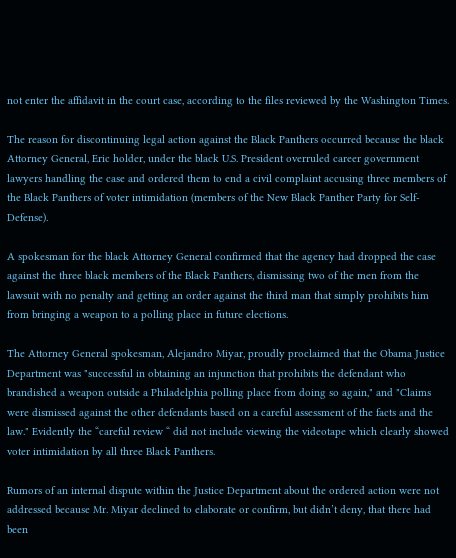not enter the affidavit in the court case, according to the files reviewed by the Washington Times.

The reason for discontinuing legal action against the Black Panthers occurred because the black Attorney General, Eric holder, under the black U.S. President overruled career government lawyers handling the case and ordered them to end a civil complaint accusing three members of the Black Panthers of voter intimidation (members of the New Black Panther Party for Self-Defense).

A spokesman for the black Attorney General confirmed that the agency had dropped the case against the three black members of the Black Panthers, dismissing two of the men from the lawsuit with no penalty and getting an order against the third man that simply prohibits him from bringing a weapon to a polling place in future elections.

The Attorney General spokesman, Alejandro Miyar, proudly proclaimed that the Obama Justice Department was "successful in obtaining an injunction that prohibits the defendant who brandished a weapon outside a Philadelphia polling place from doing so again," and "Claims were dismissed against the other defendants based on a careful assessment of the facts and the law." Evidently the “careful review “ did not include viewing the videotape which clearly showed voter intimidation by all three Black Panthers.

Rumors of an internal dispute within the Justice Department about the ordered action were not addressed because Mr. Miyar declined to elaborate or confirm, but didn’t deny, that there had been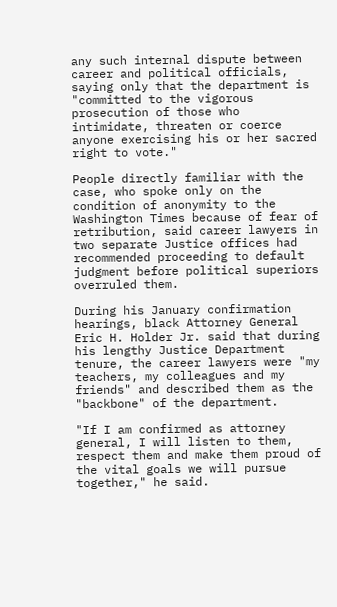any such internal dispute between career and political officials, saying only that the department is "committed to the vigorous prosecution of those who intimidate, threaten or coerce anyone exercising his or her sacred right to vote."

People directly familiar with the case, who spoke only on the condition of anonymity to the Washington Times because of fear of retribution, said career lawyers in two separate Justice offices had recommended proceeding to default judgment before political superiors overruled them.

During his January confirmation hearings, black Attorney General Eric H. Holder Jr. said that during his lengthy Justice Department tenure, the career lawyers were "my teachers, my colleagues and my friends" and described them as the "backbone" of the department.

"If I am confirmed as attorney general, I will listen to them, respect them and make them proud of the vital goals we will pursue together," he said.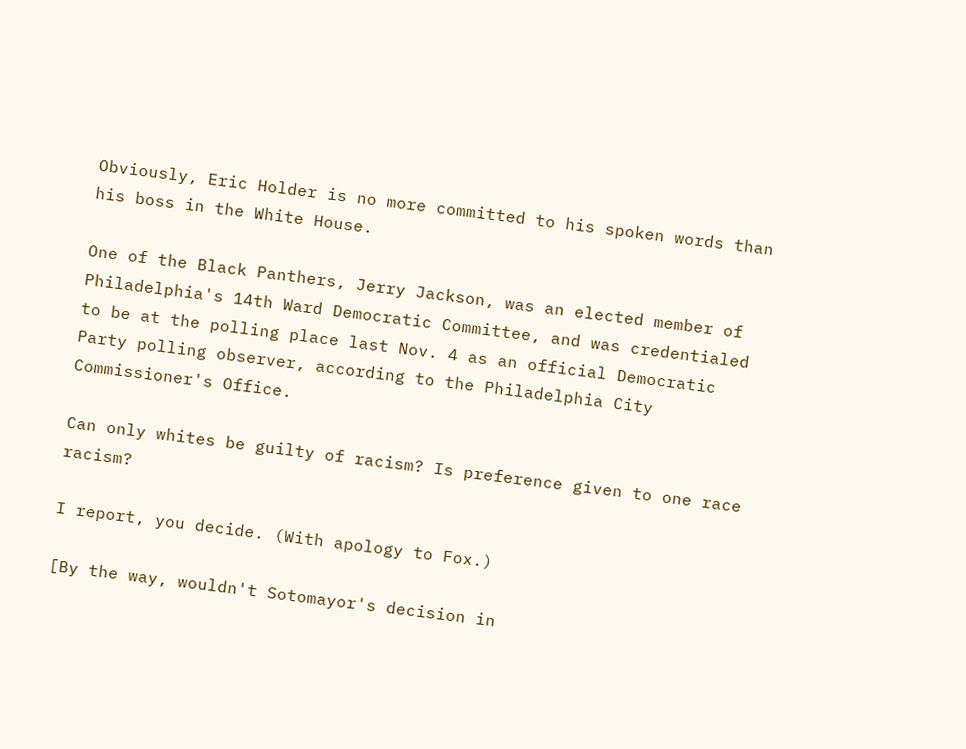Obviously, Eric Holder is no more committed to his spoken words than his boss in the White House.

One of the Black Panthers, Jerry Jackson, was an elected member of Philadelphia's 14th Ward Democratic Committee, and was credentialed to be at the polling place last Nov. 4 as an official Democratic Party polling observer, according to the Philadelphia City Commissioner's Office.

Can only whites be guilty of racism? Is preference given to one race racism?

I report, you decide. (With apology to Fox.)

[By the way, wouldn't Sotomayor's decision in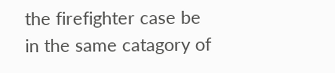the firefighter case be in the same catagory of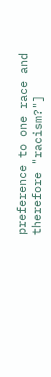preference to one race and therefore "racism?"]